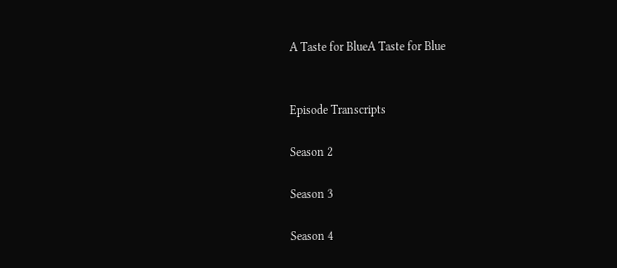A Taste for BlueA Taste for Blue


Episode Transcripts

Season 2

Season 3

Season 4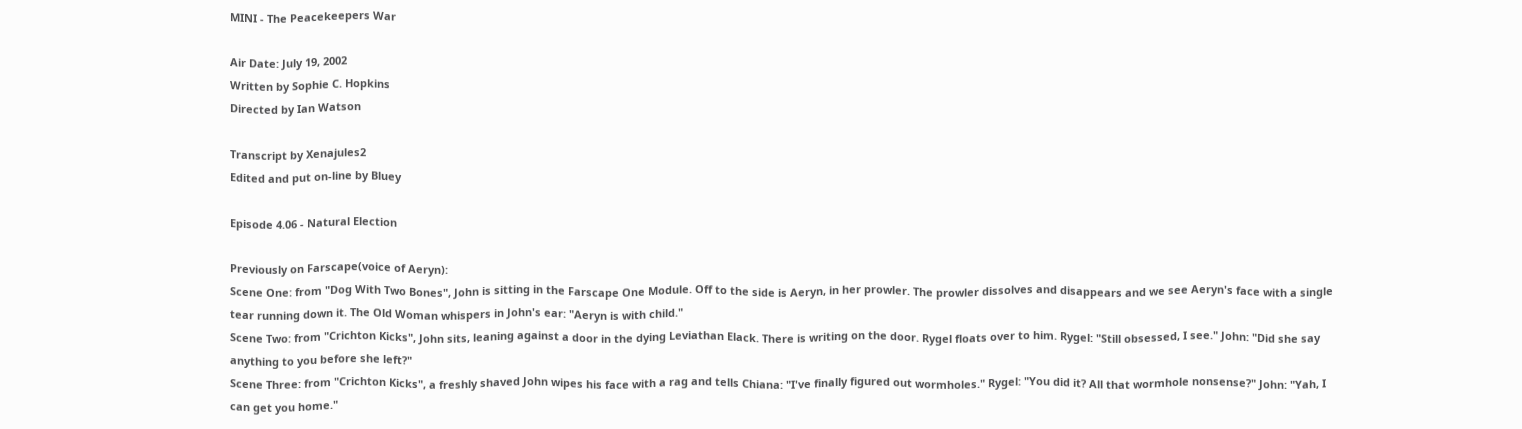MINI - The Peacekeepers War

Air Date: July 19, 2002
Written by Sophie C. Hopkins
Directed by Ian Watson

Transcript by Xenajules2
Edited and put on-line by Bluey

Episode 4.06 - Natural Election

Previously on Farscape(voice of Aeryn):
Scene One: from "Dog With Two Bones", John is sitting in the Farscape One Module. Off to the side is Aeryn, in her prowler. The prowler dissolves and disappears and we see Aeryn's face with a single tear running down it. The Old Woman whispers in John's ear: "Aeryn is with child."
Scene Two: from "Crichton Kicks", John sits, leaning against a door in the dying Leviathan Elack. There is writing on the door. Rygel floats over to him. Rygel: "Still obsessed, I see." John: "Did she say anything to you before she left?"
Scene Three: from "Crichton Kicks", a freshly shaved John wipes his face with a rag and tells Chiana: "I've finally figured out wormholes." Rygel: "You did it? All that wormhole nonsense?" John: "Yah, I can get you home."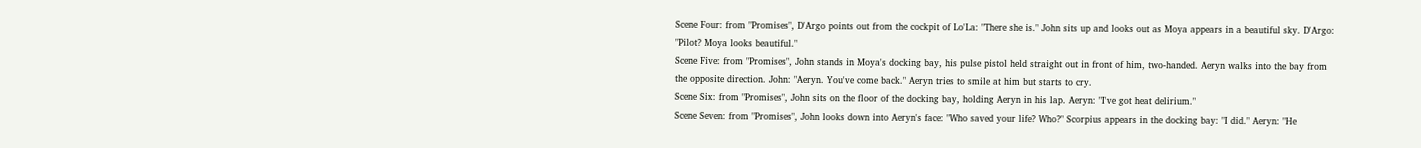Scene Four: from "Promises", D'Argo points out from the cockpit of Lo'La: "There she is." John sits up and looks out as Moya appears in a beautiful sky. D'Argo: "Pilot? Moya looks beautiful."
Scene Five: from "Promises", John stands in Moya's docking bay, his pulse pistol held straight out in front of him, two-handed. Aeryn walks into the bay from the opposite direction. John: "Aeryn. You've come back." Aeryn tries to smile at him but starts to cry.
Scene Six: from "Promises", John sits on the floor of the docking bay, holding Aeryn in his lap. Aeryn: "I've got heat delirium."
Scene Seven: from "Promises", John looks down into Aeryn's face: "Who saved your life? Who?" Scorpius appears in the docking bay: "I did." Aeryn: "He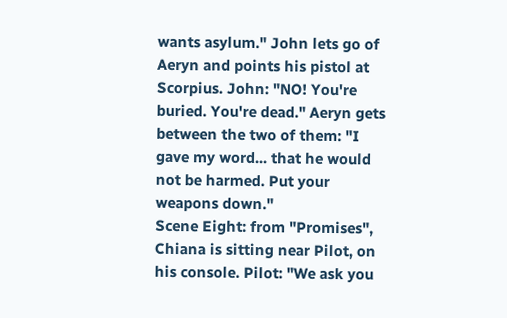wants asylum." John lets go of Aeryn and points his pistol at Scorpius. John: "NO! You're buried. You're dead." Aeryn gets between the two of them: "I gave my word... that he would not be harmed. Put your weapons down."
Scene Eight: from "Promises", Chiana is sitting near Pilot, on his console. Pilot: "We ask you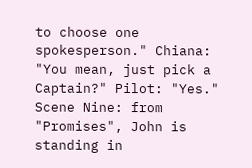to choose one spokesperson." Chiana: "You mean, just pick a Captain?" Pilot: "Yes."
Scene Nine: from "Promises", John is standing in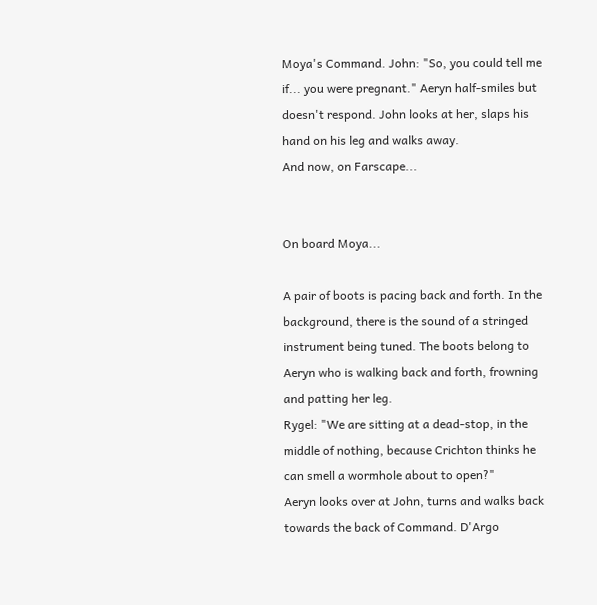Moya's Command. John: "So, you could tell me if... you were pregnant." Aeryn half-smiles but doesn't respond. John looks at her, slaps his hand on his leg and walks away.
And now, on Farscape...


On board Moya...

A pair of boots is pacing back and forth. In the background, there is the sound of a stringed instrument being tuned. The boots belong to Aeryn who is walking back and forth, frowning and patting her leg.
Rygel: "We are sitting at a dead-stop, in the middle of nothing, because Crichton thinks he can smell a wormhole about to open?"
Aeryn looks over at John, turns and walks back towards the back of Command. D'Argo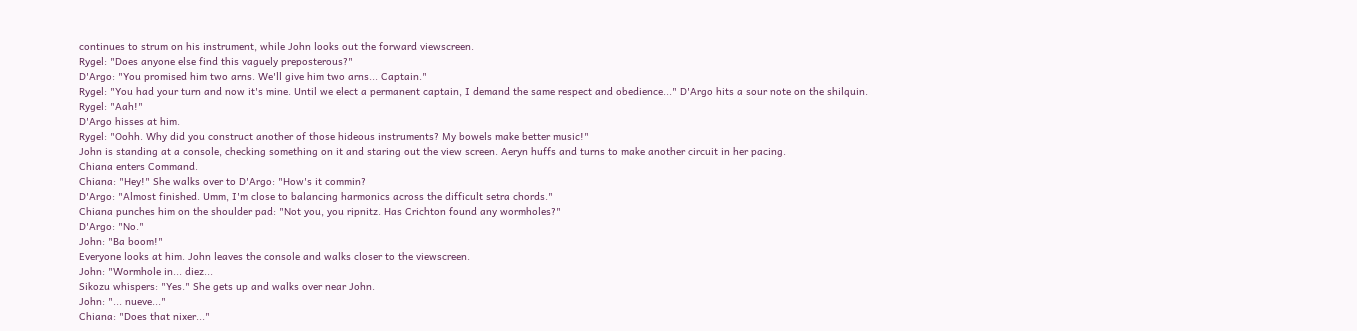continues to strum on his instrument, while John looks out the forward viewscreen.
Rygel: "Does anyone else find this vaguely preposterous?"
D'Argo: "You promised him two arns. We'll give him two arns... Captain."
Rygel: "You had your turn and now it's mine. Until we elect a permanent captain, I demand the same respect and obedience..." D'Argo hits a sour note on the shilquin.
Rygel: "Aah!"
D'Argo hisses at him.
Rygel: "Oohh. Why did you construct another of those hideous instruments? My bowels make better music!"
John is standing at a console, checking something on it and staring out the view screen. Aeryn huffs and turns to make another circuit in her pacing.
Chiana enters Command.
Chiana: "Hey!" She walks over to D'Argo: "How's it commin?
D'Argo: "Almost finished. Umm, I'm close to balancing harmonics across the difficult setra chords."
Chiana punches him on the shoulder pad: "Not you, you ripnitz. Has Crichton found any wormholes?"
D'Argo: "No."
John: "Ba boom!"
Everyone looks at him. John leaves the console and walks closer to the viewscreen.
John: "Wormhole in... diez...
Sikozu whispers: "Yes." She gets up and walks over near John.
John: "... nueve..."
Chiana: "Does that nixer..."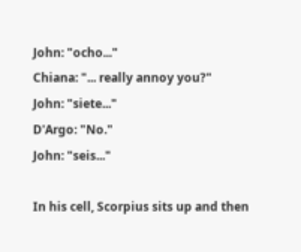John: "ocho..."
Chiana: "... really annoy you?"
John: "siete..."
D'Argo: "No."
John: "seis..."

In his cell, Scorpius sits up and then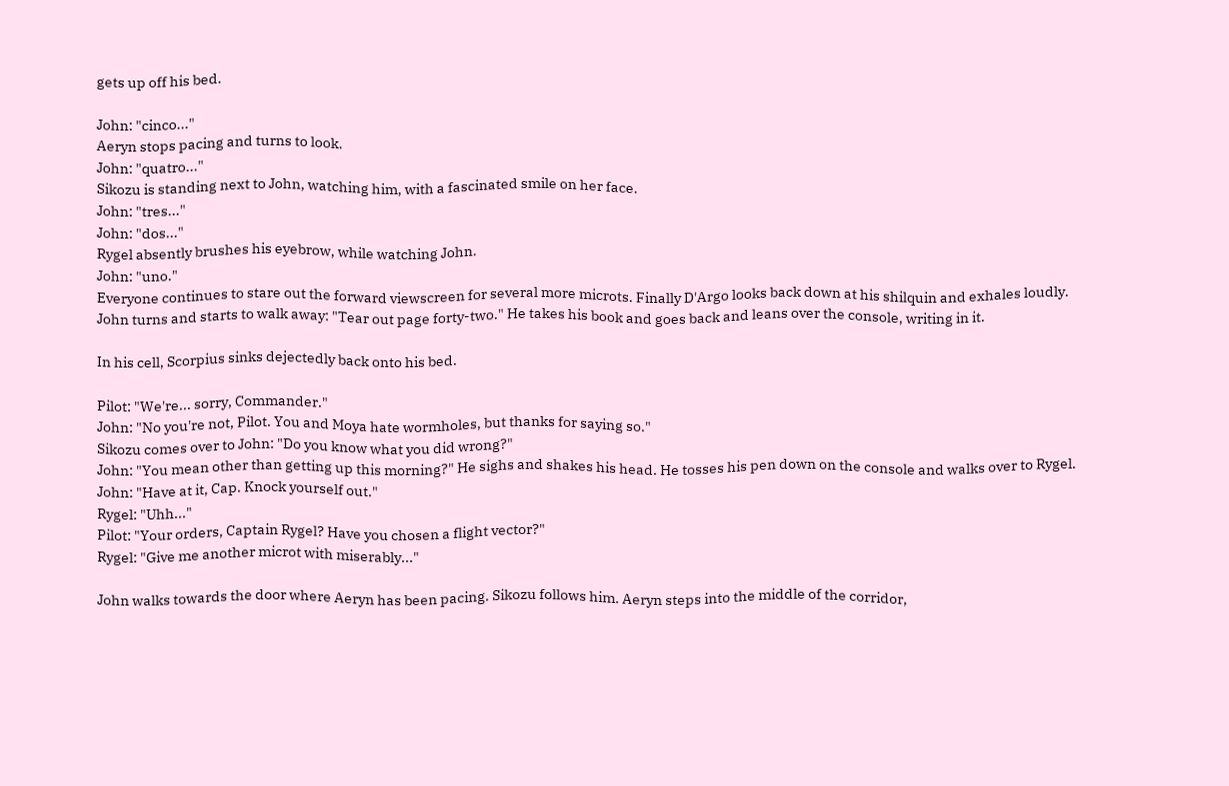gets up off his bed.

John: "cinco..."
Aeryn stops pacing and turns to look.
John: "quatro..."
Sikozu is standing next to John, watching him, with a fascinated smile on her face.
John: "tres..."
John: "dos..."
Rygel absently brushes his eyebrow, while watching John.
John: "uno."
Everyone continues to stare out the forward viewscreen for several more microts. Finally D'Argo looks back down at his shilquin and exhales loudly.
John turns and starts to walk away: "Tear out page forty-two." He takes his book and goes back and leans over the console, writing in it.

In his cell, Scorpius sinks dejectedly back onto his bed.

Pilot: "We're... sorry, Commander."
John: "No you're not, Pilot. You and Moya hate wormholes, but thanks for saying so."
Sikozu comes over to John: "Do you know what you did wrong?"
John: "You mean other than getting up this morning?" He sighs and shakes his head. He tosses his pen down on the console and walks over to Rygel.
John: "Have at it, Cap. Knock yourself out."
Rygel: "Uhh..."
Pilot: "Your orders, Captain Rygel? Have you chosen a flight vector?"
Rygel: "Give me another microt with miserably..."

John walks towards the door where Aeryn has been pacing. Sikozu follows him. Aeryn steps into the middle of the corridor,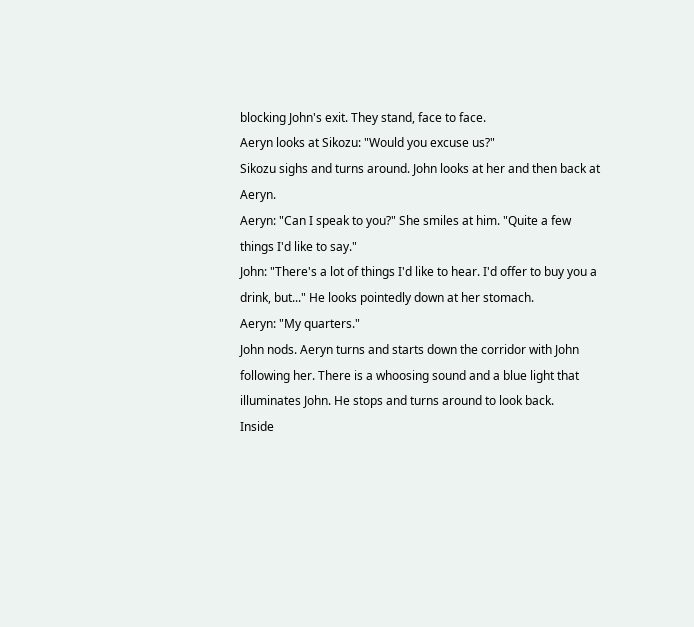blocking John's exit. They stand, face to face.
Aeryn looks at Sikozu: "Would you excuse us?"
Sikozu sighs and turns around. John looks at her and then back at Aeryn.
Aeryn: "Can I speak to you?" She smiles at him. "Quite a few things I'd like to say."
John: "There's a lot of things I'd like to hear. I'd offer to buy you a drink, but..." He looks pointedly down at her stomach.
Aeryn: "My quarters."
John nods. Aeryn turns and starts down the corridor with John following her. There is a whoosing sound and a blue light that illuminates John. He stops and turns around to look back.
Inside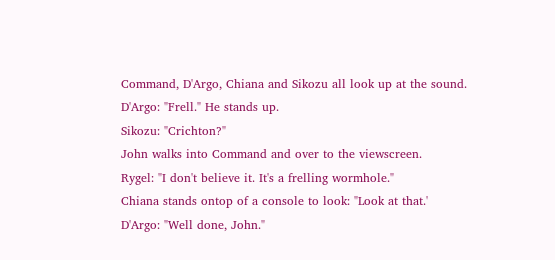Command, D'Argo, Chiana and Sikozu all look up at the sound.
D'Argo: "Frell." He stands up.
Sikozu: "Crichton?"
John walks into Command and over to the viewscreen.
Rygel: "I don't believe it. It's a frelling wormhole."
Chiana stands ontop of a console to look: "Look at that.'
D'Argo: "Well done, John."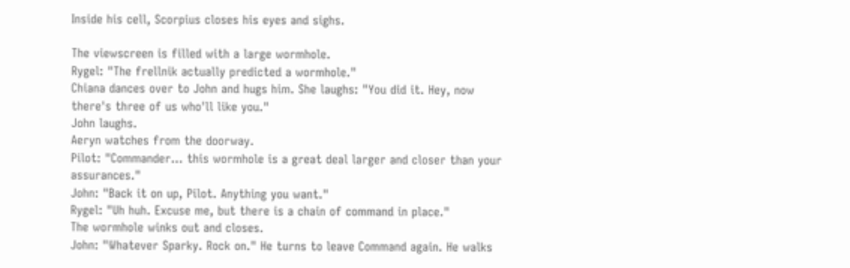Inside his cell, Scorpius closes his eyes and sighs.

The viewscreen is filled with a large wormhole.
Rygel: "The frellnik actually predicted a wormhole."
Chiana dances over to John and hugs him. She laughs: "You did it. Hey, now there's three of us who'll like you."
John laughs.
Aeryn watches from the doorway.
Pilot: "Commander... this wormhole is a great deal larger and closer than your assurances."
John: "Back it on up, Pilot. Anything you want."
Rygel: "Uh huh. Excuse me, but there is a chain of command in place."
The wormhole winks out and closes.
John: "Whatever Sparky. Rock on." He turns to leave Command again. He walks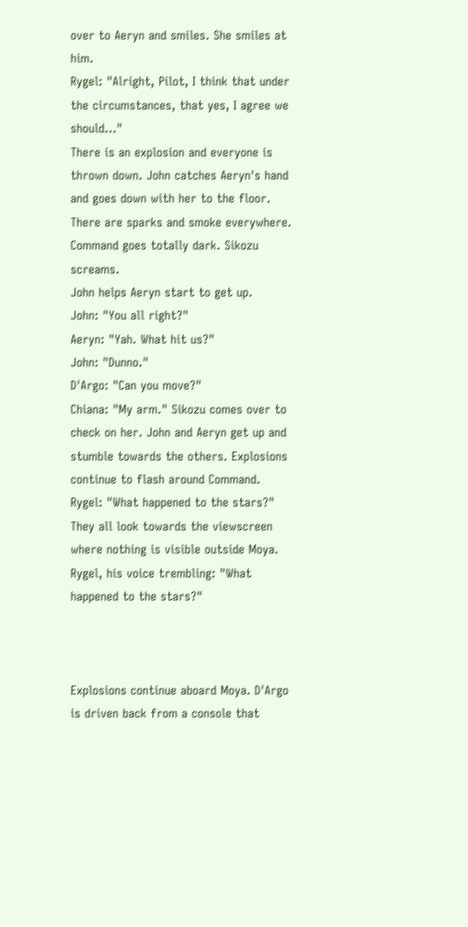over to Aeryn and smiles. She smiles at him.
Rygel: "Alright, Pilot, I think that under the circumstances, that yes, I agree we should..."
There is an explosion and everyone is thrown down. John catches Aeryn's hand and goes down with her to the floor. There are sparks and smoke everywhere. Command goes totally dark. Sikozu screams.
John helps Aeryn start to get up.
John: "You all right?"
Aeryn: "Yah. What hit us?"
John: "Dunno."
D'Argo: "Can you move?"
Chiana: "My arm." Sikozu comes over to check on her. John and Aeryn get up and stumble towards the others. Explosions continue to flash around Command.
Rygel: "What happened to the stars?"
They all look towards the viewscreen where nothing is visible outside Moya.
Rygel, his voice trembling: "What happened to the stars?"



Explosions continue aboard Moya. D'Argo is driven back from a console that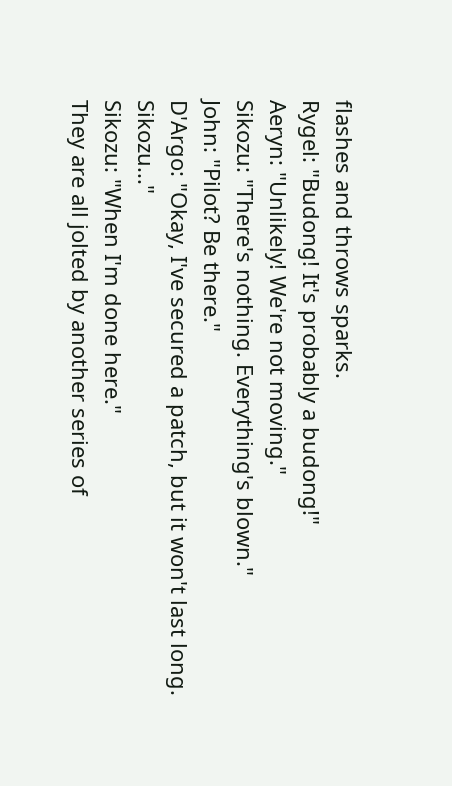flashes and throws sparks.
Rygel: "Budong! It's probably a budong!"
Aeryn: "Unlikely! We're not moving."
Sikozu: "There's nothing. Everything's blown."
John: "Pilot? Be there."
D'Argo: "Okay, I've secured a patch, but it won't last long. Sikozu..."
Sikozu: "When I'm done here."
They are all jolted by another series of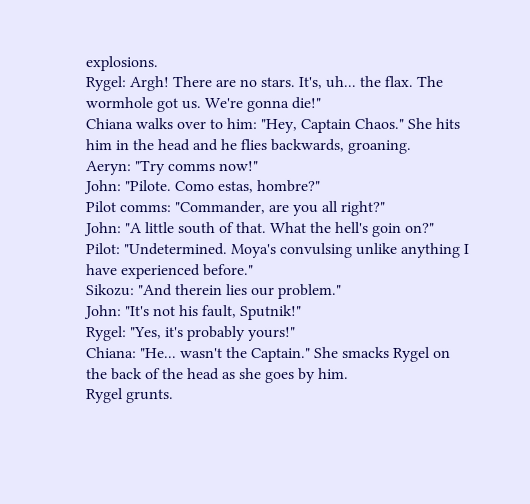explosions.
Rygel: Argh! There are no stars. It's, uh... the flax. The wormhole got us. We're gonna die!"
Chiana walks over to him: "Hey, Captain Chaos." She hits him in the head and he flies backwards, groaning.
Aeryn: "Try comms now!"
John: "Pilote. Como estas, hombre?"
Pilot comms: "Commander, are you all right?"
John: "A little south of that. What the hell's goin on?"
Pilot: "Undetermined. Moya's convulsing unlike anything I have experienced before."
Sikozu: "And therein lies our problem."
John: "It's not his fault, Sputnik!"
Rygel: "Yes, it's probably yours!"
Chiana: "He... wasn't the Captain." She smacks Rygel on the back of the head as she goes by him.
Rygel grunts.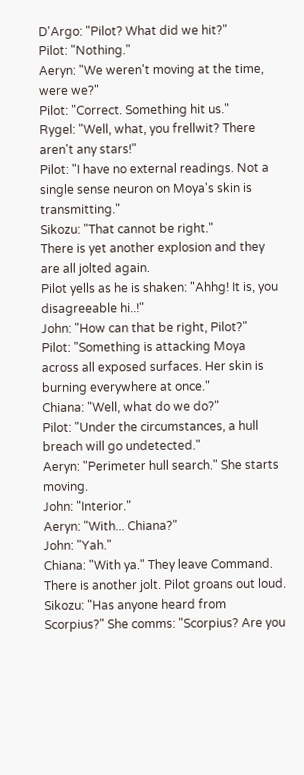D'Argo: "Pilot? What did we hit?"
Pilot: "Nothing."
Aeryn: "We weren't moving at the time, were we?"
Pilot: "Correct. Something hit us."
Rygel: "Well, what, you frellwit? There aren't any stars!"
Pilot: "I have no external readings. Not a single sense neuron on Moya's skin is transmitting."
Sikozu: "That cannot be right."
There is yet another explosion and they are all jolted again.
Pilot yells as he is shaken: "Ahhg! It is, you disagreeable hi..!"
John: "How can that be right, Pilot?"
Pilot: "Something is attacking Moya across all exposed surfaces. Her skin is burning everywhere at once."
Chiana: "Well, what do we do?"
Pilot: "Under the circumstances, a hull breach will go undetected."
Aeryn: "Perimeter hull search." She starts moving.
John: "Interior."
Aeryn: "With... Chiana?"
John: "Yah."
Chiana: "With ya." They leave Command.
There is another jolt. Pilot groans out loud.
Sikozu: "Has anyone heard from Scorpius?" She comms: "Scorpius? Are you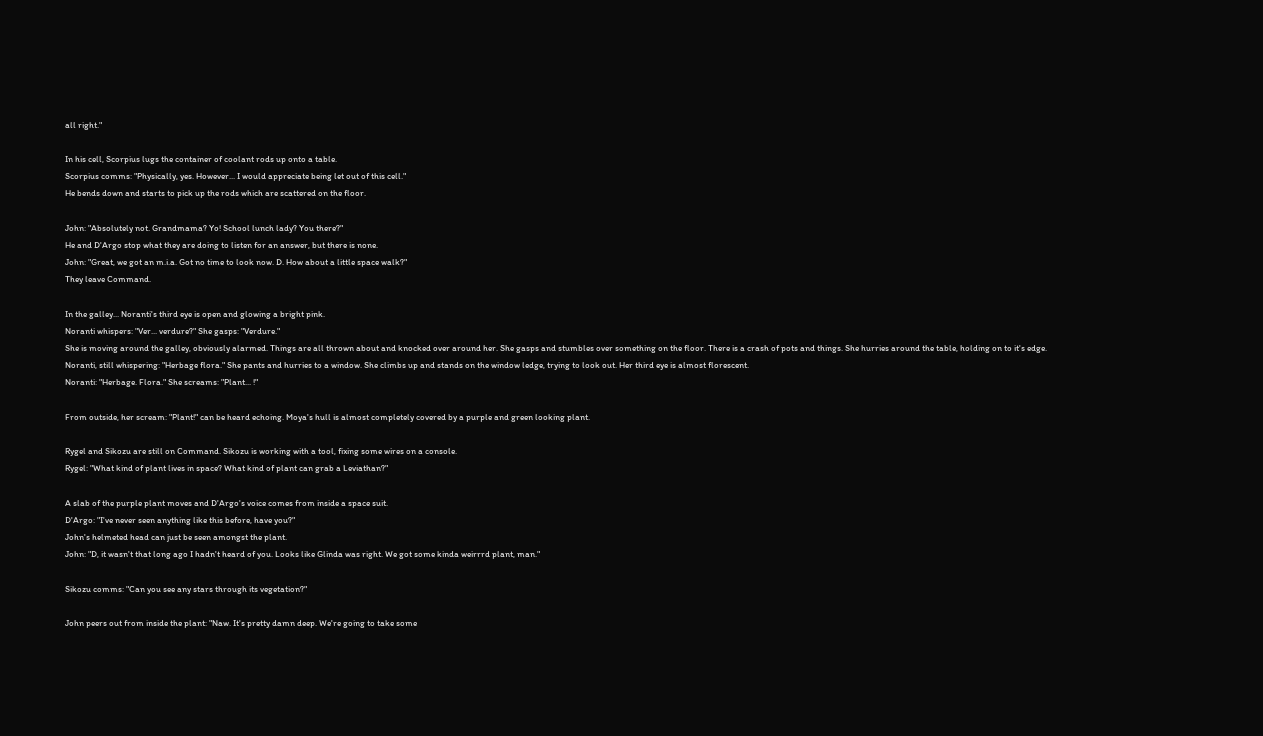all right."

In his cell, Scorpius lugs the container of coolant rods up onto a table.
Scorpius comms: "Physically, yes. However... I would appreciate being let out of this cell."
He bends down and starts to pick up the rods which are scattered on the floor.

John: "Absolutely not. Grandmama? Yo! School lunch lady? You there?"
He and D'Argo stop what they are doing to listen for an answer, but there is none.
John: "Great, we got an m.i.a. Got no time to look now. D. How about a little space walk?"
They leave Command.

In the galley... Noranti's third eye is open and glowing a bright pink.
Noranti whispers: "Ver... verdure?" She gasps: "Verdure."
She is moving around the galley, obviously alarmed. Things are all thrown about and knocked over around her. She gasps and stumbles over something on the floor. There is a crash of pots and things. She hurries around the table, holding on to it's edge.
Noranti, still whispering: "Herbage flora." She pants and hurries to a window. She climbs up and stands on the window ledge, trying to look out. Her third eye is almost florescent.
Noranti: "Herbage. Flora." She screams: "Plant... !"

From outside, her scream: "Plant!" can be heard echoing. Moya's hull is almost completely covered by a purple and green looking plant.

Rygel and Sikozu are still on Command. Sikozu is working with a tool, fixing some wires on a console.
Rygel: "What kind of plant lives in space? What kind of plant can grab a Leviathan?"

A slab of the purple plant moves and D'Argo's voice comes from inside a space suit.
D'Argo: "I've never seen anything like this before, have you?"
John's helmeted head can just be seen amongst the plant.
John: "D, it wasn't that long ago I hadn't heard of you. Looks like Glinda was right. We got some kinda weirrrd plant, man."

Sikozu comms: "Can you see any stars through its vegetation?"

John peers out from inside the plant: "Naw. It's pretty damn deep. We're going to take some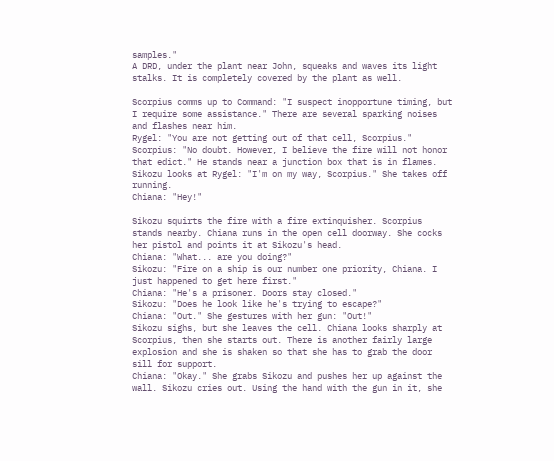samples."
A DRD, under the plant near John, squeaks and waves its light stalks. It is completely covered by the plant as well.

Scorpius comms up to Command: "I suspect inopportune timing, but I require some assistance." There are several sparking noises and flashes near him.
Rygel: "You are not getting out of that cell, Scorpius."
Scorpius: "No doubt. However, I believe the fire will not honor that edict." He stands near a junction box that is in flames.
Sikozu looks at Rygel: "I'm on my way, Scorpius." She takes off running.
Chiana: "Hey!"

Sikozu squirts the fire with a fire extinquisher. Scorpius stands nearby. Chiana runs in the open cell doorway. She cocks her pistol and points it at Sikozu's head.
Chiana: "What... are you doing?"
Sikozu: "Fire on a ship is our number one priority, Chiana. I just happened to get here first."
Chiana: "He's a prisoner. Doors stay closed."
Sikozu: "Does he look like he's trying to escape?"
Chiana: "Out." She gestures with her gun: "Out!"
Sikozu sighs, but she leaves the cell. Chiana looks sharply at Scorpius, then she starts out. There is another fairly large explosion and she is shaken so that she has to grab the door sill for support.
Chiana: "Okay." She grabs Sikozu and pushes her up against the wall. Sikozu cries out. Using the hand with the gun in it, she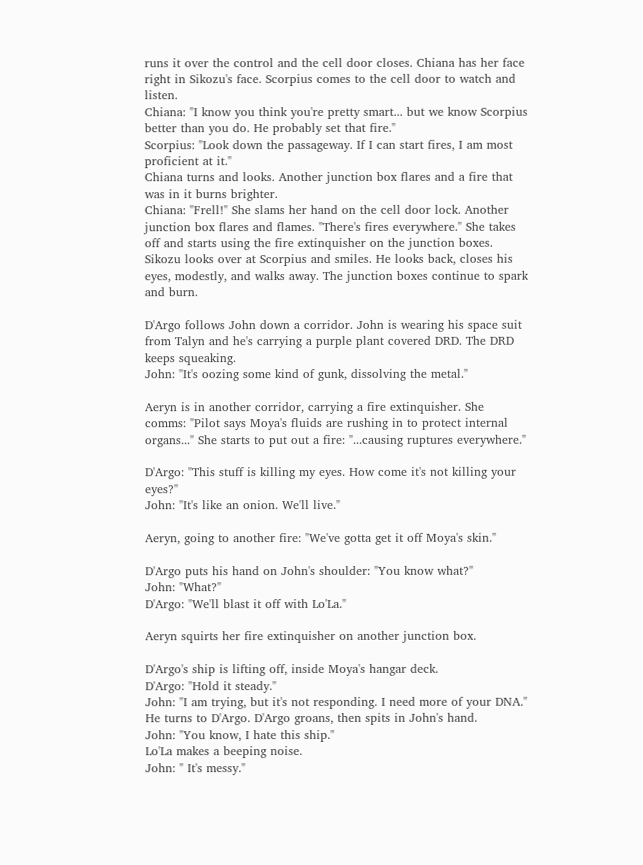runs it over the control and the cell door closes. Chiana has her face right in Sikozu's face. Scorpius comes to the cell door to watch and listen.
Chiana: "I know you think you're pretty smart... but we know Scorpius better than you do. He probably set that fire."
Scorpius: "Look down the passageway. If I can start fires, I am most proficient at it."
Chiana turns and looks. Another junction box flares and a fire that was in it burns brighter.
Chiana: "Frell!" She slams her hand on the cell door lock. Another junction box flares and flames. "There's fires everywhere." She takes off and starts using the fire extinquisher on the junction boxes.
Sikozu looks over at Scorpius and smiles. He looks back, closes his eyes, modestly, and walks away. The junction boxes continue to spark and burn.

D'Argo follows John down a corridor. John is wearing his space suit from Talyn and he's carrying a purple plant covered DRD. The DRD keeps squeaking.
John: "It's oozing some kind of gunk, dissolving the metal."

Aeryn is in another corridor, carrying a fire extinquisher. She comms: "Pilot says Moya's fluids are rushing in to protect internal organs..." She starts to put out a fire: "...causing ruptures everywhere."

D'Argo: "This stuff is killing my eyes. How come it's not killing your eyes?"
John: "It's like an onion. We'll live."

Aeryn, going to another fire: "We've gotta get it off Moya's skin."

D'Argo puts his hand on John's shoulder: "You know what?"
John: "What?"
D'Argo: "We'll blast it off with Lo'La."

Aeryn squirts her fire extinquisher on another junction box.

D'Argo's ship is lifting off, inside Moya's hangar deck.
D'Argo: "Hold it steady."
John: "I am trying, but it's not responding. I need more of your DNA."
He turns to D'Argo. D'Argo groans, then spits in John's hand.
John: "You know, I hate this ship."
Lo'La makes a beeping noise.
John: " It's messy."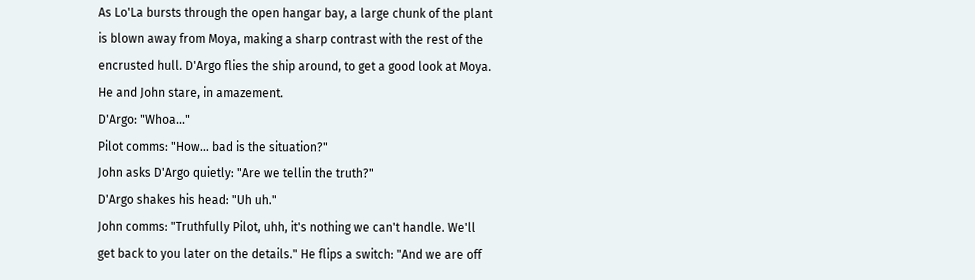As Lo'La bursts through the open hangar bay, a large chunk of the plant is blown away from Moya, making a sharp contrast with the rest of the encrusted hull. D'Argo flies the ship around, to get a good look at Moya. He and John stare, in amazement.
D'Argo: "Whoa..."
Pilot comms: "How... bad is the situation?"
John asks D'Argo quietly: "Are we tellin the truth?"
D'Argo shakes his head: "Uh uh."
John comms: "Truthfully Pilot, uhh, it's nothing we can't handle. We'll get back to you later on the details." He flips a switch: "And we are off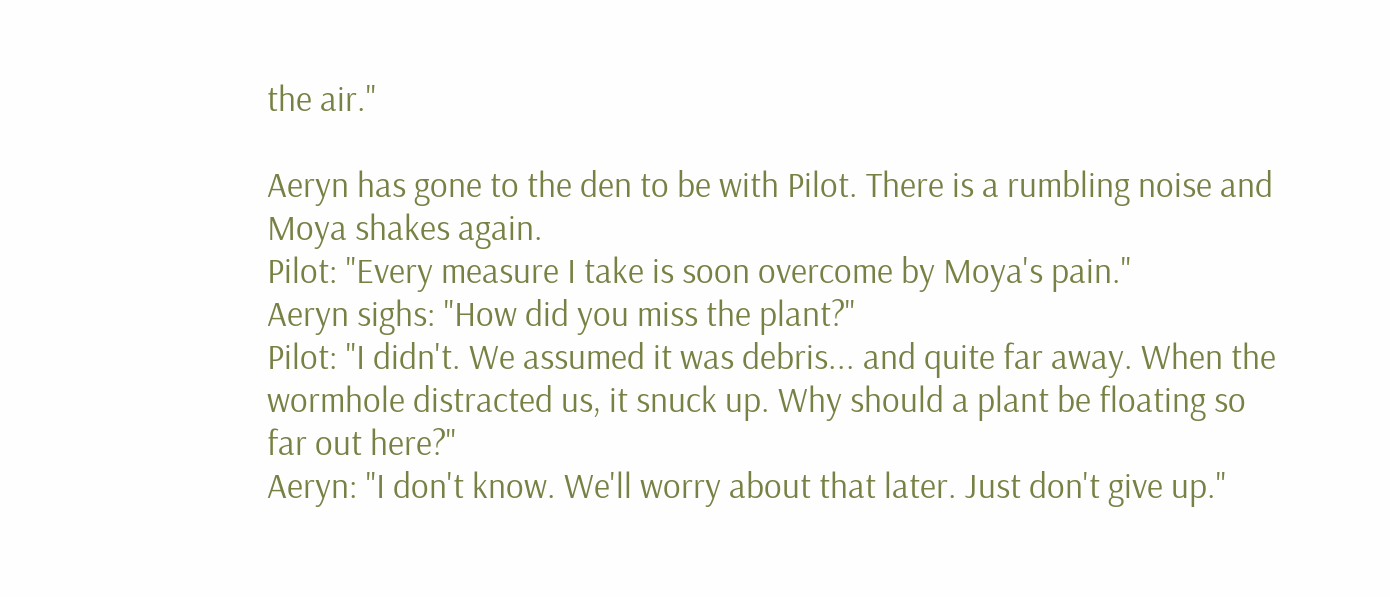the air."

Aeryn has gone to the den to be with Pilot. There is a rumbling noise and Moya shakes again.
Pilot: "Every measure I take is soon overcome by Moya's pain."
Aeryn sighs: "How did you miss the plant?"
Pilot: "I didn't. We assumed it was debris... and quite far away. When the wormhole distracted us, it snuck up. Why should a plant be floating so far out here?"
Aeryn: "I don't know. We'll worry about that later. Just don't give up."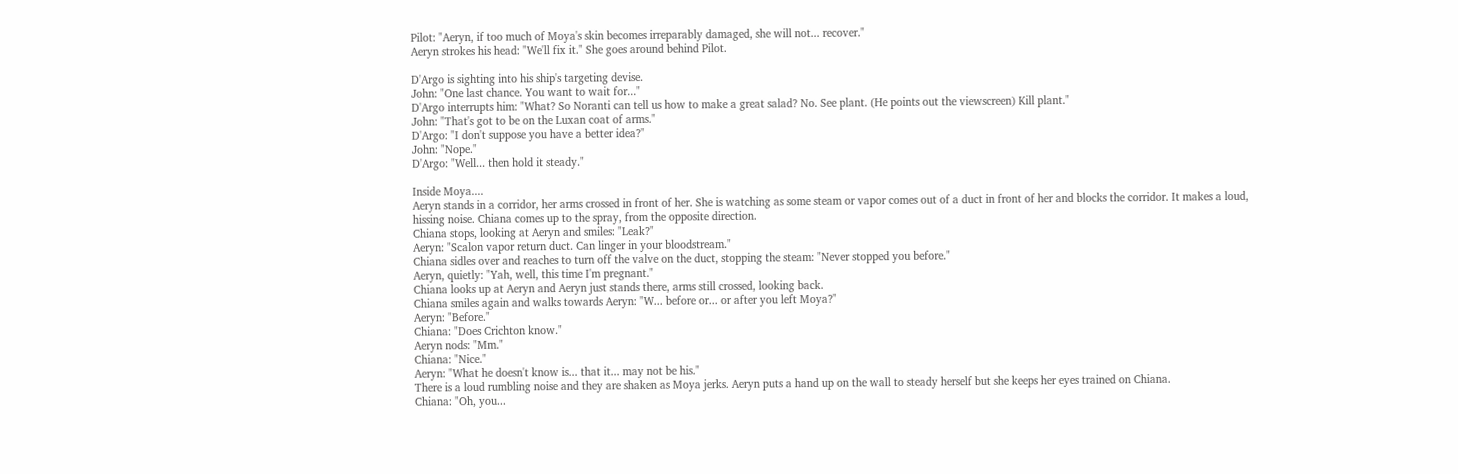Pilot: "Aeryn, if too much of Moya's skin becomes irreparably damaged, she will not... recover."
Aeryn strokes his head: "We'll fix it." She goes around behind Pilot.

D'Argo is sighting into his ship's targeting devise.
John: "One last chance. You want to wait for..."
D'Argo interrupts him: "What? So Noranti can tell us how to make a great salad? No. See plant. (He points out the viewscreen) Kill plant."
John: "That's got to be on the Luxan coat of arms."
D'Argo: "I don't suppose you have a better idea?"
John: "Nope."
D'Argo: "Well... then hold it steady."

Inside Moya....
Aeryn stands in a corridor, her arms crossed in front of her. She is watching as some steam or vapor comes out of a duct in front of her and blocks the corridor. It makes a loud, hissing noise. Chiana comes up to the spray, from the opposite direction.
Chiana stops, looking at Aeryn and smiles: "Leak?"
Aeryn: "Scalon vapor return duct. Can linger in your bloodstream."
Chiana sidles over and reaches to turn off the valve on the duct, stopping the steam: "Never stopped you before."
Aeryn, quietly: "Yah, well, this time I'm pregnant."
Chiana looks up at Aeryn and Aeryn just stands there, arms still crossed, looking back.
Chiana smiles again and walks towards Aeryn: "W... before or... or after you left Moya?"
Aeryn: "Before."
Chiana: "Does Crichton know."
Aeryn nods: "Mm."
Chiana: "Nice."
Aeryn: "What he doesn't know is... that it... may not be his."
There is a loud rumbling noise and they are shaken as Moya jerks. Aeryn puts a hand up on the wall to steady herself but she keeps her eyes trained on Chiana.
Chiana: "Oh, you...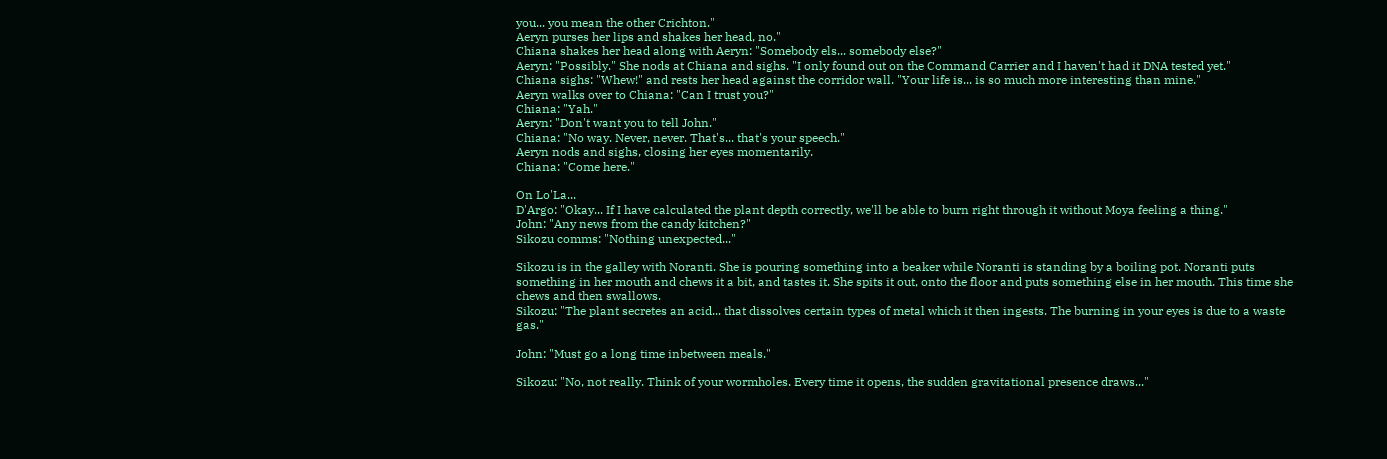you... you mean the other Crichton."
Aeryn purses her lips and shakes her head, no."
Chiana shakes her head along with Aeryn: "Somebody els... somebody else?"
Aeryn: "Possibly." She nods at Chiana and sighs. "I only found out on the Command Carrier and I haven't had it DNA tested yet."
Chiana sighs: "Whew!" and rests her head against the corridor wall. "Your life is... is so much more interesting than mine."
Aeryn walks over to Chiana: "Can I trust you?"
Chiana: "Yah."
Aeryn: "Don't want you to tell John."
Chiana: "No way. Never, never. That's... that's your speech."
Aeryn nods and sighs, closing her eyes momentarily.
Chiana: "Come here."

On Lo'La...
D'Argo: "Okay... If I have calculated the plant depth correctly, we'll be able to burn right through it without Moya feeling a thing."
John: "Any news from the candy kitchen?"
Sikozu comms: "Nothing unexpected..."

Sikozu is in the galley with Noranti. She is pouring something into a beaker while Noranti is standing by a boiling pot. Noranti puts something in her mouth and chews it a bit, and tastes it. She spits it out, onto the floor and puts something else in her mouth. This time she chews and then swallows.
Sikozu: "The plant secretes an acid... that dissolves certain types of metal which it then ingests. The burning in your eyes is due to a waste gas."

John: "Must go a long time inbetween meals."

Sikozu: "No, not really. Think of your wormholes. Every time it opens, the sudden gravitational presence draws..."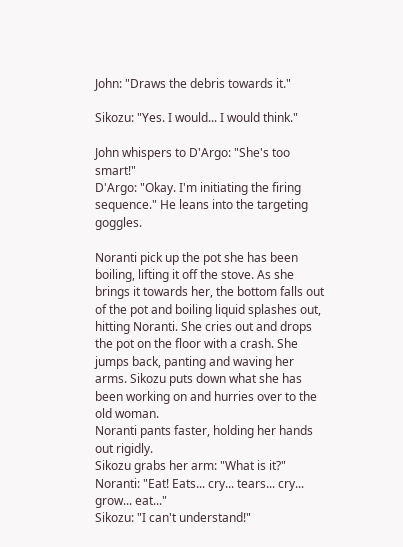John: "Draws the debris towards it."

Sikozu: "Yes. I would... I would think."

John whispers to D'Argo: "She's too smart!"
D'Argo: "Okay. I'm initiating the firing sequence." He leans into the targeting goggles.

Noranti pick up the pot she has been boiling, lifting it off the stove. As she brings it towards her, the bottom falls out of the pot and boiling liquid splashes out, hitting Noranti. She cries out and drops the pot on the floor with a crash. She jumps back, panting and waving her arms. Sikozu puts down what she has been working on and hurries over to the old woman.
Noranti pants faster, holding her hands out rigidly.
Sikozu grabs her arm: "What is it?"
Noranti: "Eat! Eats... cry... tears... cry... grow... eat..."
Sikozu: "I can't understand!"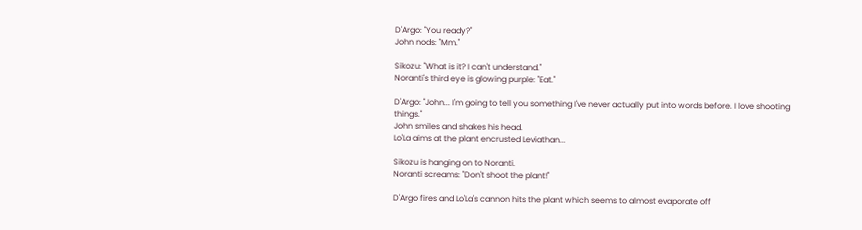D'Argo: "You ready?"
John nods: "Mm."

Sikozu: "What is it? I can't understand."
Noranti's third eye is glowing purple: "Eat."

D'Argo: "John... I'm going to tell you something I've never actually put into words before. I love shooting things."
John smiles and shakes his head.
Lo'La aims at the plant encrusted Leviathan...

Sikozu is hanging on to Noranti.
Noranti screams: "Don't shoot the plant!"

D'Argo fires and Lo'La's cannon hits the plant which seems to almost evaporate off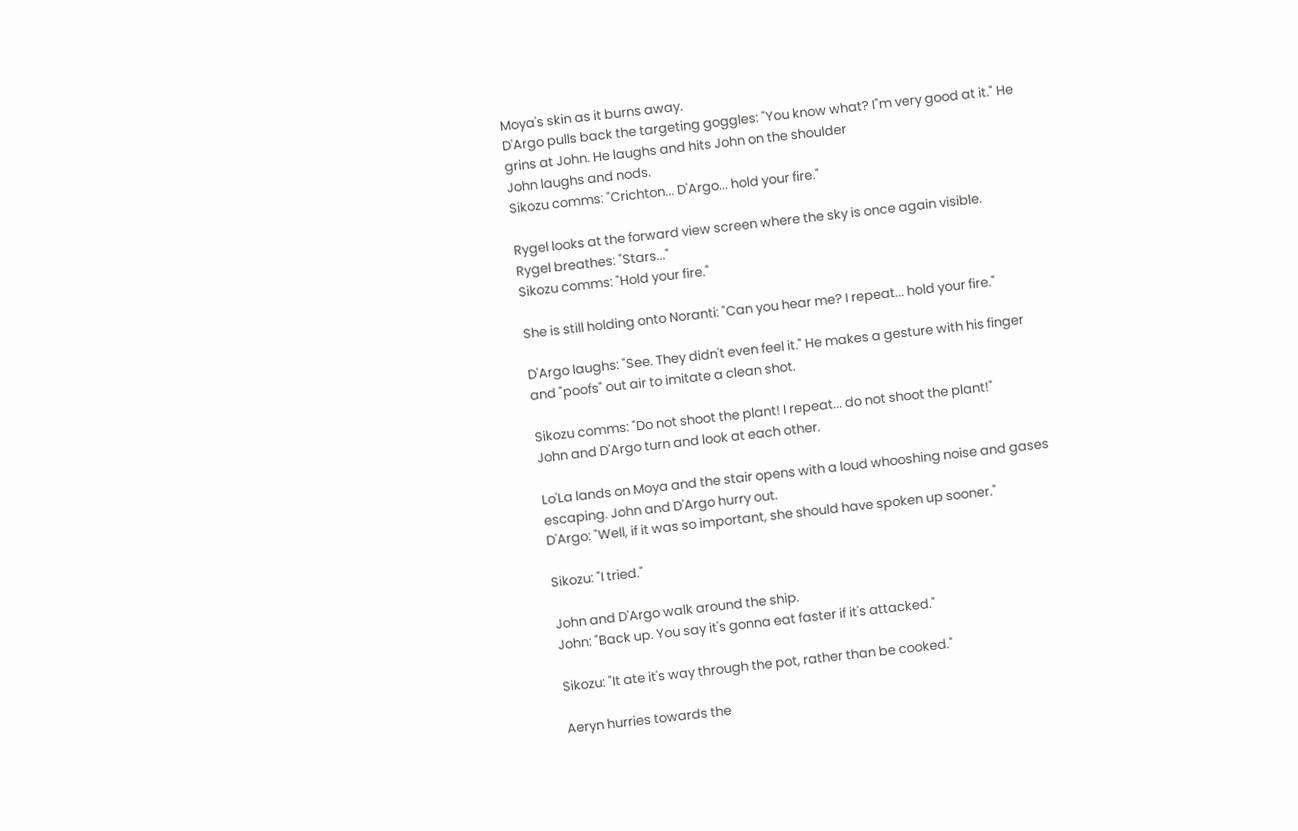Moya's skin as it burns away.
D'Argo pulls back the targeting goggles: "You know what? I"m very good at it." He grins at John. He laughs and hits John on the shoulder
John laughs and nods.
Sikozu comms: "Crichton... D'Argo... hold your fire."

Rygel looks at the forward view screen where the sky is once again visible.
Rygel breathes: "Stars..."
Sikozu comms: "Hold your fire."

She is still holding onto Noranti: "Can you hear me? I repeat... hold your fire."

D'Argo laughs: "See. They didn't even feel it." He makes a gesture with his finger and "poofs" out air to imitate a clean shot.

Sikozu comms: "Do not shoot the plant! I repeat... do not shoot the plant!"
John and D'Argo turn and look at each other.

Lo'La lands on Moya and the stair opens with a loud whooshing noise and gases escaping. John and D'Argo hurry out.
D'Argo: "Well, if it was so important, she should have spoken up sooner."

Sikozu: "I tried."

John and D'Argo walk around the ship.
John: "Back up. You say it's gonna eat faster if it's attacked."

Sikozu: "It ate it's way through the pot, rather than be cooked."

Aeryn hurries towards the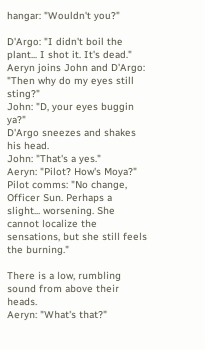hangar: "Wouldn't you?"

D'Argo: "I didn't boil the plant... I shot it. It's dead."
Aeryn joins John and D'Argo: "Then why do my eyes still sting?"
John: "D, your eyes buggin ya?"
D'Argo sneezes and shakes his head.
John: "That's a yes."
Aeryn: "Pilot? How's Moya?"
Pilot comms: "No change, Officer Sun. Perhaps a slight... worsening. She cannot localize the sensations, but she still feels the burning."

There is a low, rumbling sound from above their heads.
Aeryn: "What's that?"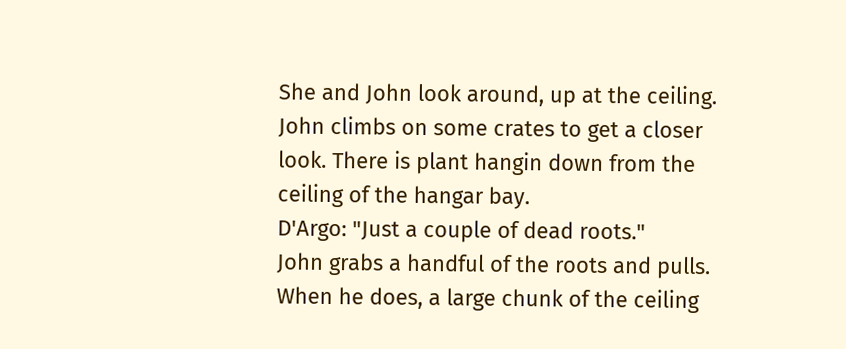She and John look around, up at the ceiling. John climbs on some crates to get a closer look. There is plant hangin down from the ceiling of the hangar bay.
D'Argo: "Just a couple of dead roots."
John grabs a handful of the roots and pulls. When he does, a large chunk of the ceiling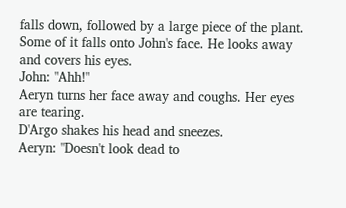falls down, followed by a large piece of the plant. Some of it falls onto John's face. He looks away and covers his eyes.
John: "Ahh!"
Aeryn turns her face away and coughs. Her eyes are tearing.
D'Argo shakes his head and sneezes.
Aeryn: "Doesn't look dead to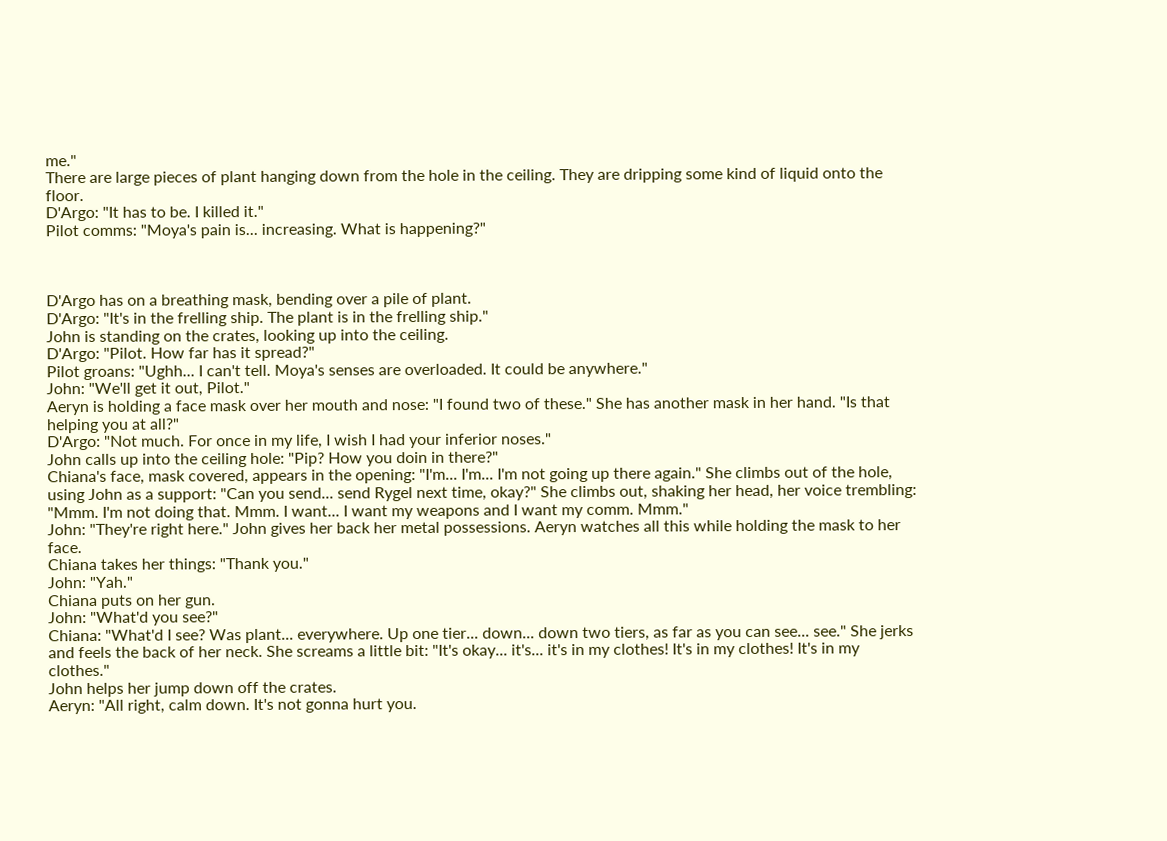me."
There are large pieces of plant hanging down from the hole in the ceiling. They are dripping some kind of liquid onto the floor.
D'Argo: "It has to be. I killed it."
Pilot comms: "Moya's pain is... increasing. What is happening?"



D'Argo has on a breathing mask, bending over a pile of plant.
D'Argo: "It's in the frelling ship. The plant is in the frelling ship."
John is standing on the crates, looking up into the ceiling.
D'Argo: "Pilot. How far has it spread?"
Pilot groans: "Ughh... I can't tell. Moya's senses are overloaded. It could be anywhere."
John: "We'll get it out, Pilot."
Aeryn is holding a face mask over her mouth and nose: "I found two of these." She has another mask in her hand. "Is that helping you at all?"
D'Argo: "Not much. For once in my life, I wish I had your inferior noses."
John calls up into the ceiling hole: "Pip? How you doin in there?"
Chiana's face, mask covered, appears in the opening: "I'm... I'm... I'm not going up there again." She climbs out of the hole, using John as a support: "Can you send... send Rygel next time, okay?" She climbs out, shaking her head, her voice trembling: "Mmm. I'm not doing that. Mmm. I want... I want my weapons and I want my comm. Mmm."
John: "They're right here." John gives her back her metal possessions. Aeryn watches all this while holding the mask to her face.
Chiana takes her things: "Thank you."
John: "Yah."
Chiana puts on her gun.
John: "What'd you see?"
Chiana: "What'd I see? Was plant... everywhere. Up one tier... down... down two tiers, as far as you can see... see." She jerks and feels the back of her neck. She screams a little bit: "It's okay... it's... it's in my clothes! It's in my clothes! It's in my clothes."
John helps her jump down off the crates.
Aeryn: "All right, calm down. It's not gonna hurt you.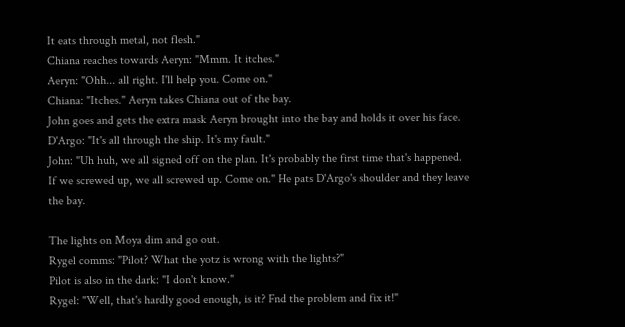It eats through metal, not flesh."
Chiana reaches towards Aeryn: "Mmm. It itches."
Aeryn: "Ohh... all right. I'll help you. Come on."
Chiana: "Itches." Aeryn takes Chiana out of the bay.
John goes and gets the extra mask Aeryn brought into the bay and holds it over his face.
D'Argo: "It's all through the ship. It's my fault."
John: "Uh huh, we all signed off on the plan. It's probably the first time that's happened. If we screwed up, we all screwed up. Come on." He pats D'Argo's shoulder and they leave the bay.

The lights on Moya dim and go out.
Rygel comms: "Pilot? What the yotz is wrong with the lights?"
Pilot is also in the dark: "I don't know."
Rygel: "Well, that's hardly good enough, is it? Fnd the problem and fix it!"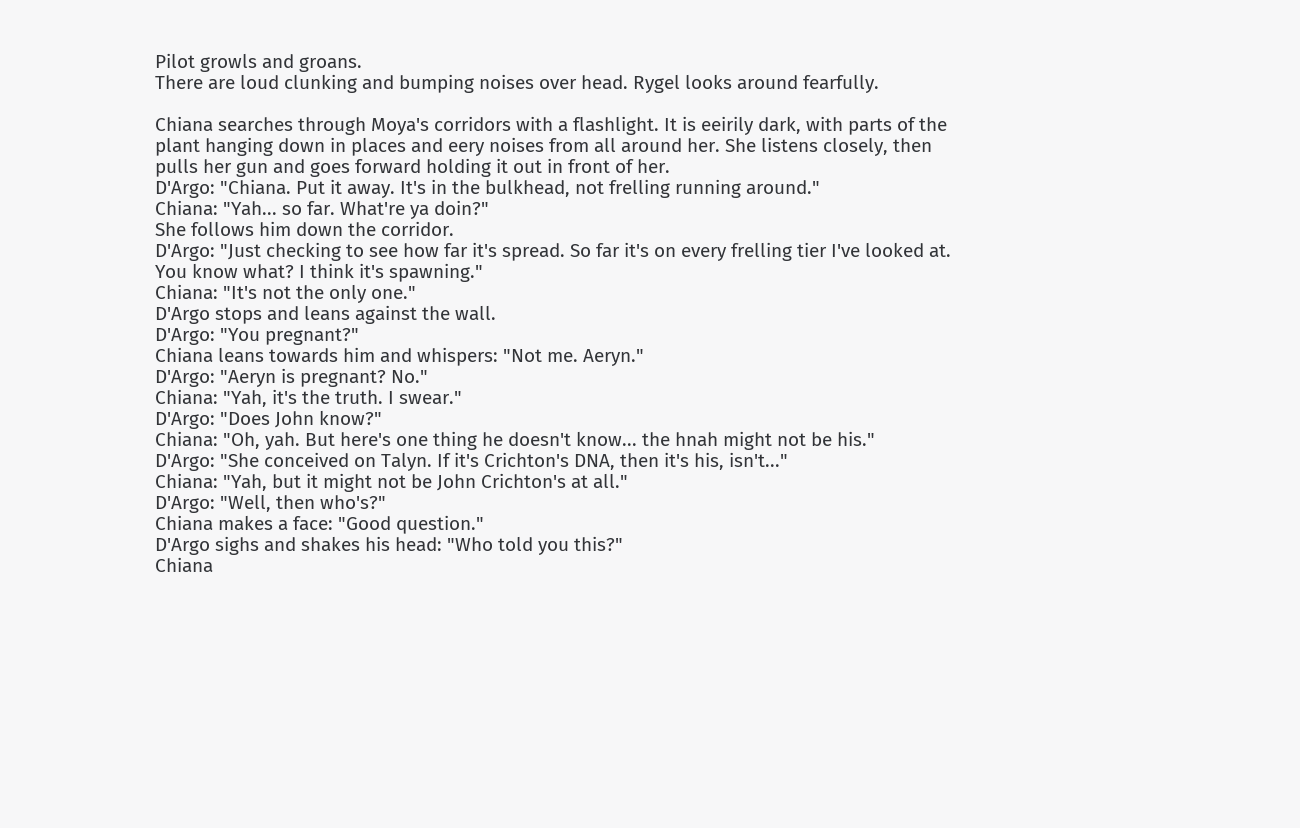Pilot growls and groans.
There are loud clunking and bumping noises over head. Rygel looks around fearfully.

Chiana searches through Moya's corridors with a flashlight. It is eeirily dark, with parts of the plant hanging down in places and eery noises from all around her. She listens closely, then pulls her gun and goes forward holding it out in front of her.
D'Argo: "Chiana. Put it away. It's in the bulkhead, not frelling running around."
Chiana: "Yah... so far. What're ya doin?"
She follows him down the corridor.
D'Argo: "Just checking to see how far it's spread. So far it's on every frelling tier I've looked at. You know what? I think it's spawning."
Chiana: "It's not the only one."
D'Argo stops and leans against the wall.
D'Argo: "You pregnant?"
Chiana leans towards him and whispers: "Not me. Aeryn."
D'Argo: "Aeryn is pregnant? No."
Chiana: "Yah, it's the truth. I swear."
D'Argo: "Does John know?"
Chiana: "Oh, yah. But here's one thing he doesn't know... the hnah might not be his."
D'Argo: "She conceived on Talyn. If it's Crichton's DNA, then it's his, isn't..."
Chiana: "Yah, but it might not be John Crichton's at all."
D'Argo: "Well, then who's?"
Chiana makes a face: "Good question."
D'Argo sighs and shakes his head: "Who told you this?"
Chiana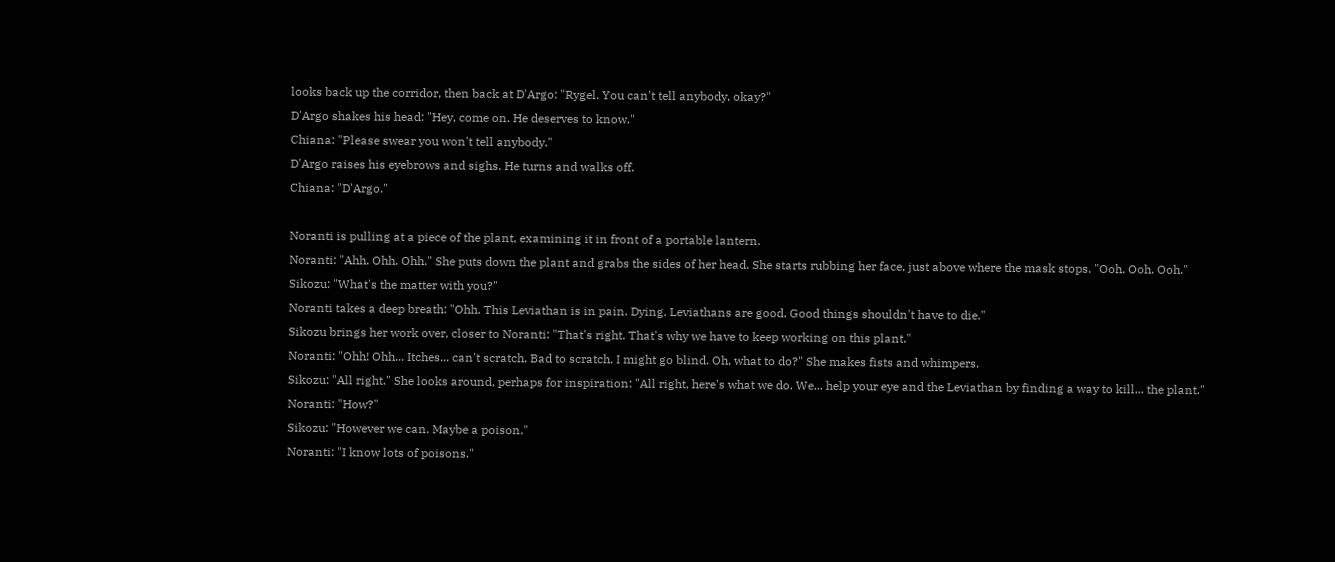looks back up the corridor, then back at D'Argo: "Rygel. You can't tell anybody, okay?"
D'Argo shakes his head: "Hey, come on. He deserves to know."
Chiana: "Please swear you won't tell anybody."
D'Argo raises his eyebrows and sighs. He turns and walks off.
Chiana: "D'Argo."

Noranti is pulling at a piece of the plant, examining it in front of a portable lantern.
Noranti: "Ahh. Ohh. Ohh." She puts down the plant and grabs the sides of her head. She starts rubbing her face, just above where the mask stops. "Ooh. Ooh. Ooh."
Sikozu: "What's the matter with you?"
Noranti takes a deep breath: "Ohh. This Leviathan is in pain. Dying. Leviathans are good. Good things shouldn't have to die."
Sikozu brings her work over, closer to Noranti: "That's right. That's why we have to keep working on this plant."
Noranti: "Ohh! Ohh... Itches... can't scratch. Bad to scratch. I might go blind. Oh, what to do?" She makes fists and whimpers.
Sikozu: "All right." She looks around, perhaps for inspiration: "All right, here's what we do. We... help your eye and the Leviathan by finding a way to kill... the plant."
Noranti: "How?"
Sikozu: "However we can. Maybe a poison."
Noranti: "I know lots of poisons."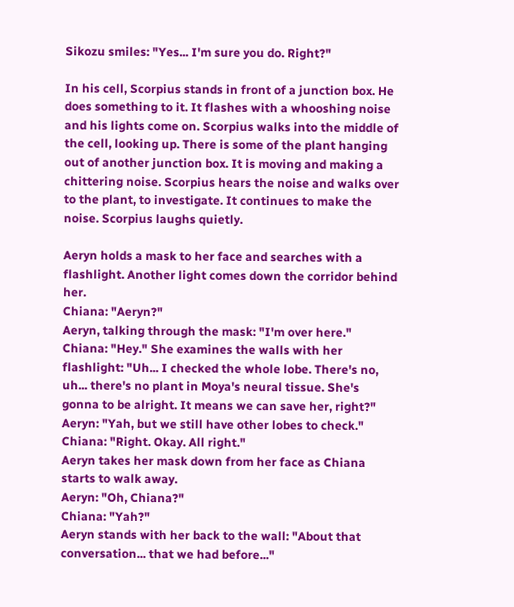Sikozu smiles: "Yes... I'm sure you do. Right?"

In his cell, Scorpius stands in front of a junction box. He does something to it. It flashes with a whooshing noise and his lights come on. Scorpius walks into the middle of the cell, looking up. There is some of the plant hanging out of another junction box. It is moving and making a chittering noise. Scorpius hears the noise and walks over to the plant, to investigate. It continues to make the noise. Scorpius laughs quietly.

Aeryn holds a mask to her face and searches with a flashlight. Another light comes down the corridor behind her.
Chiana: "Aeryn?"
Aeryn, talking through the mask: "I'm over here."
Chiana: "Hey." She examines the walls with her flashlight: "Uh... I checked the whole lobe. There's no, uh... there's no plant in Moya's neural tissue. She's gonna to be alright. It means we can save her, right?"
Aeryn: "Yah, but we still have other lobes to check."
Chiana: "Right. Okay. All right."
Aeryn takes her mask down from her face as Chiana starts to walk away.
Aeryn: "Oh, Chiana?"
Chiana: "Yah?"
Aeryn stands with her back to the wall: "About that conversation... that we had before..."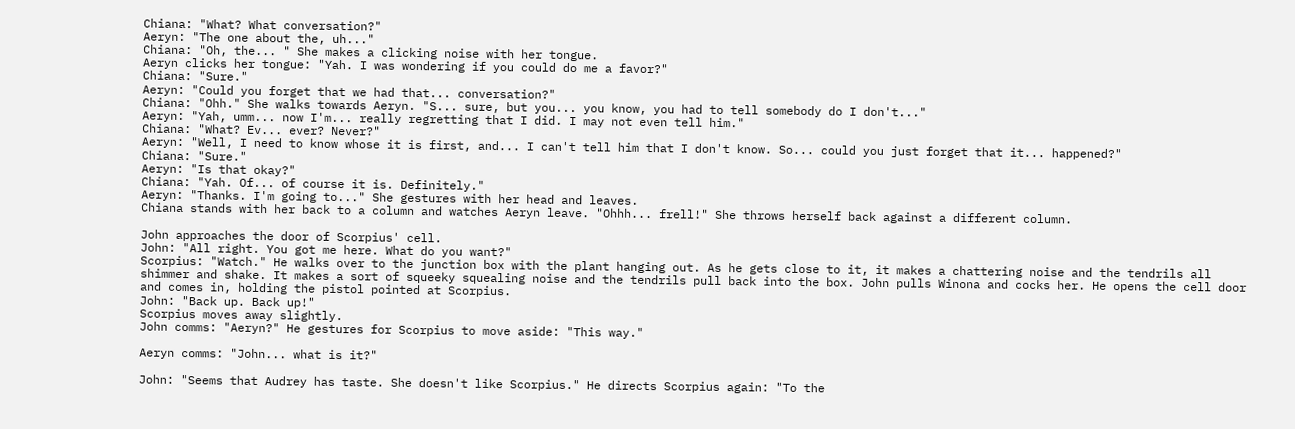Chiana: "What? What conversation?"
Aeryn: "The one about the, uh..."
Chiana: "Oh, the... " She makes a clicking noise with her tongue.
Aeryn clicks her tongue: "Yah. I was wondering if you could do me a favor?"
Chiana: "Sure."
Aeryn: "Could you forget that we had that... conversation?"
Chiana: "Ohh." She walks towards Aeryn. "S... sure, but you... you know, you had to tell somebody do I don't..."
Aeryn: "Yah, umm... now I'm... really regretting that I did. I may not even tell him."
Chiana: "What? Ev... ever? Never?"
Aeryn: "Well, I need to know whose it is first, and... I can't tell him that I don't know. So... could you just forget that it... happened?"
Chiana: "Sure."
Aeryn: "Is that okay?"
Chiana: "Yah. Of... of course it is. Definitely."
Aeryn: "Thanks. I'm going to..." She gestures with her head and leaves.
Chiana stands with her back to a column and watches Aeryn leave. "Ohhh... frell!" She throws herself back against a different column.

John approaches the door of Scorpius' cell.
John: "All right. You got me here. What do you want?"
Scorpius: "Watch." He walks over to the junction box with the plant hanging out. As he gets close to it, it makes a chattering noise and the tendrils all shimmer and shake. It makes a sort of squeeky squealing noise and the tendrils pull back into the box. John pulls Winona and cocks her. He opens the cell door and comes in, holding the pistol pointed at Scorpius.
John: "Back up. Back up!"
Scorpius moves away slightly.
John comms: "Aeryn?" He gestures for Scorpius to move aside: "This way."

Aeryn comms: "John... what is it?"

John: "Seems that Audrey has taste. She doesn't like Scorpius." He directs Scorpius again: "To the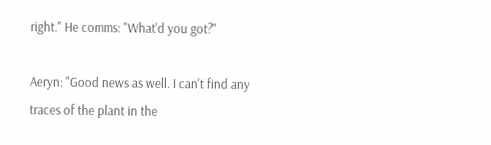right." He comms: "What'd you got?"

Aeryn: "Good news as well. I can't find any traces of the plant in the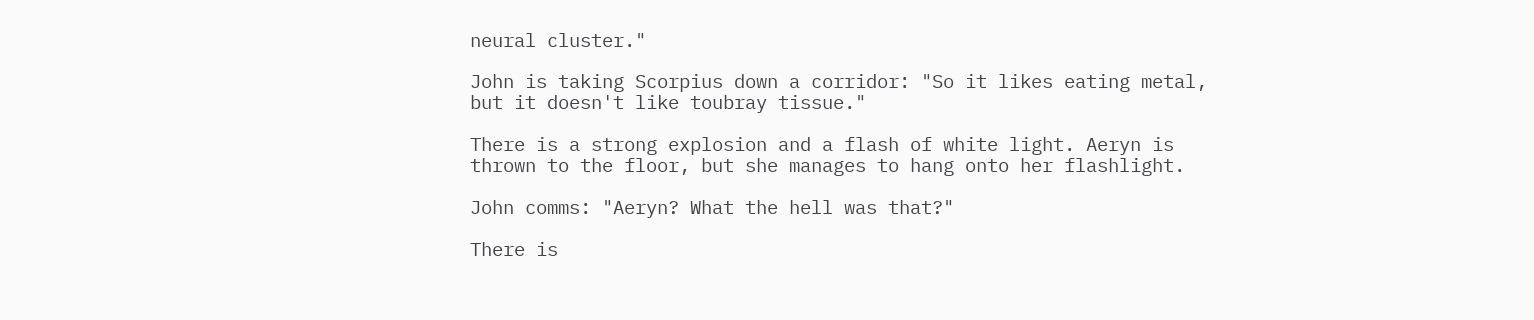neural cluster."

John is taking Scorpius down a corridor: "So it likes eating metal, but it doesn't like toubray tissue."

There is a strong explosion and a flash of white light. Aeryn is thrown to the floor, but she manages to hang onto her flashlight.

John comms: "Aeryn? What the hell was that?"

There is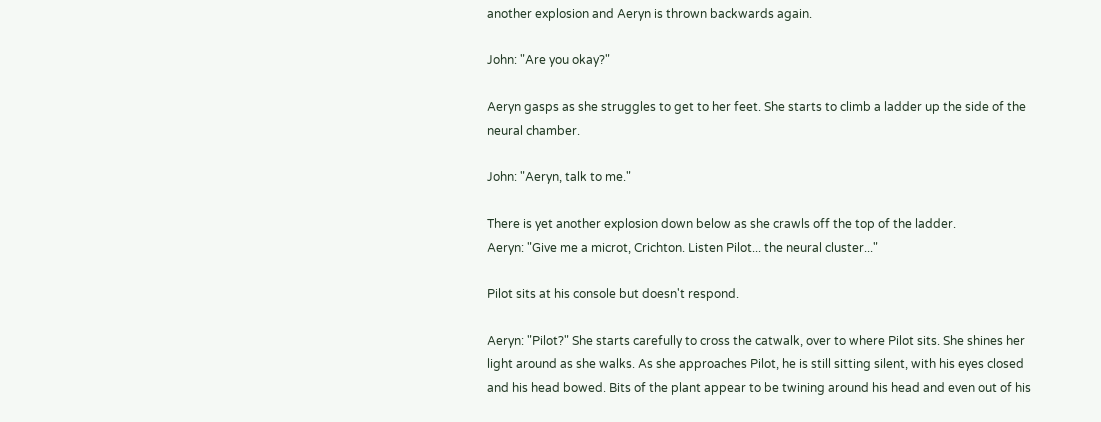another explosion and Aeryn is thrown backwards again.

John: "Are you okay?"

Aeryn gasps as she struggles to get to her feet. She starts to climb a ladder up the side of the neural chamber.

John: "Aeryn, talk to me."

There is yet another explosion down below as she crawls off the top of the ladder.
Aeryn: "Give me a microt, Crichton. Listen Pilot... the neural cluster..."

Pilot sits at his console but doesn't respond.

Aeryn: "Pilot?" She starts carefully to cross the catwalk, over to where Pilot sits. She shines her light around as she walks. As she approaches Pilot, he is still sitting silent, with his eyes closed and his head bowed. Bits of the plant appear to be twining around his head and even out of his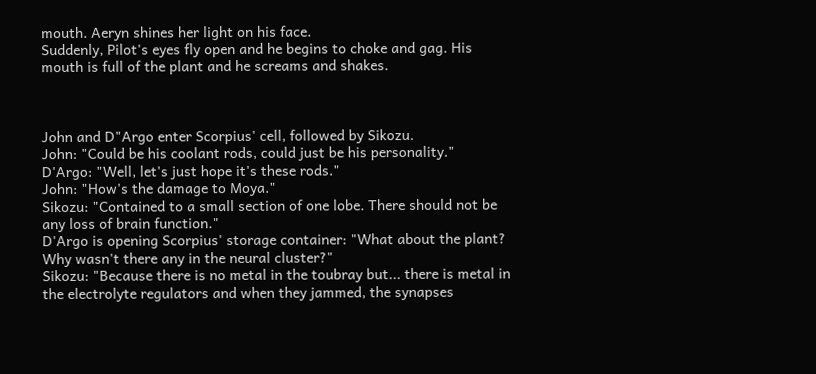mouth. Aeryn shines her light on his face.
Suddenly, Pilot's eyes fly open and he begins to choke and gag. His mouth is full of the plant and he screams and shakes.



John and D"Argo enter Scorpius' cell, followed by Sikozu.
John: "Could be his coolant rods, could just be his personality."
D'Argo: "Well, let's just hope it's these rods."
John: "How's the damage to Moya."
Sikozu: "Contained to a small section of one lobe. There should not be any loss of brain function."
D'Argo is opening Scorpius' storage container: "What about the plant? Why wasn't there any in the neural cluster?"
Sikozu: "Because there is no metal in the toubray but... there is metal in the electrolyte regulators and when they jammed, the synapses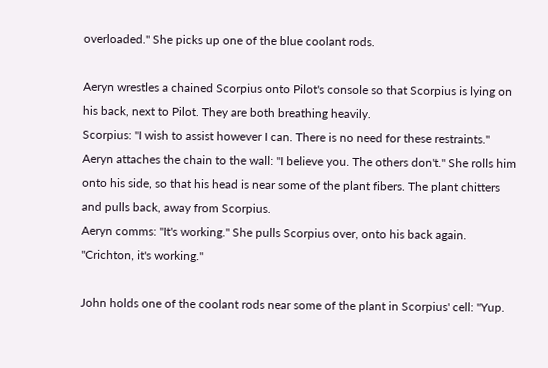overloaded." She picks up one of the blue coolant rods.

Aeryn wrestles a chained Scorpius onto Pilot's console so that Scorpius is lying on his back, next to Pilot. They are both breathing heavily.
Scorpius: "I wish to assist however I can. There is no need for these restraints."
Aeryn attaches the chain to the wall: "I believe you. The others don't." She rolls him onto his side, so that his head is near some of the plant fibers. The plant chitters and pulls back, away from Scorpius.
Aeryn comms: "It's working." She pulls Scorpius over, onto his back again. "Crichton, it's working."

John holds one of the coolant rods near some of the plant in Scorpius' cell: "Yup.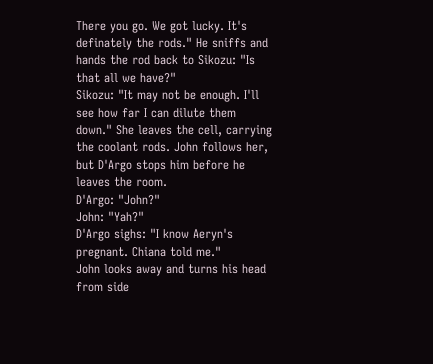There you go. We got lucky. It's definately the rods." He sniffs and hands the rod back to Sikozu: "Is that all we have?"
Sikozu: "It may not be enough. I'll see how far I can dilute them down." She leaves the cell, carrying the coolant rods. John follows her, but D'Argo stops him before he leaves the room.
D'Argo: "John?"
John: "Yah?"
D'Argo sighs: "I know Aeryn's pregnant. Chiana told me."
John looks away and turns his head from side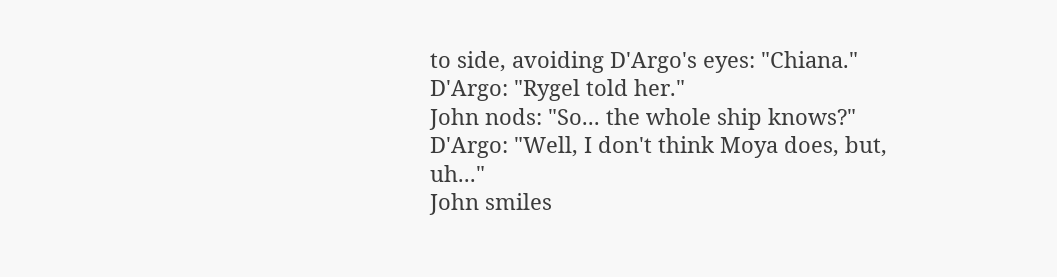to side, avoiding D'Argo's eyes: "Chiana."
D'Argo: "Rygel told her."
John nods: "So... the whole ship knows?"
D'Argo: "Well, I don't think Moya does, but, uh..."
John smiles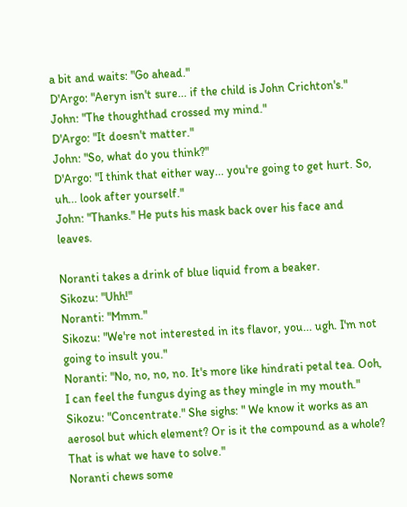a bit and waits: "Go ahead."
D'Argo: "Aeryn isn't sure... if the child is John Crichton's."
John: "The thoughthad crossed my mind."
D'Argo: "It doesn't matter."
John: "So, what do you think?"
D'Argo: "I think that either way... you're going to get hurt. So, uh... look after yourself."
John: "Thanks." He puts his mask back over his face and leaves.

Noranti takes a drink of blue liquid from a beaker.
Sikozu: "Uhh!"
Noranti: "Mmm."
Sikozu: "We're not interested in its flavor, you... ugh. I'm not going to insult you."
Noranti: "No, no, no, no. It's more like hindrati petal tea. Ooh, I can feel the fungus dying as they mingle in my mouth."
Sikozu: "Concentrate." She sighs: " We know it works as an aerosol but which element? Or is it the compound as a whole? That is what we have to solve."
Noranti chews some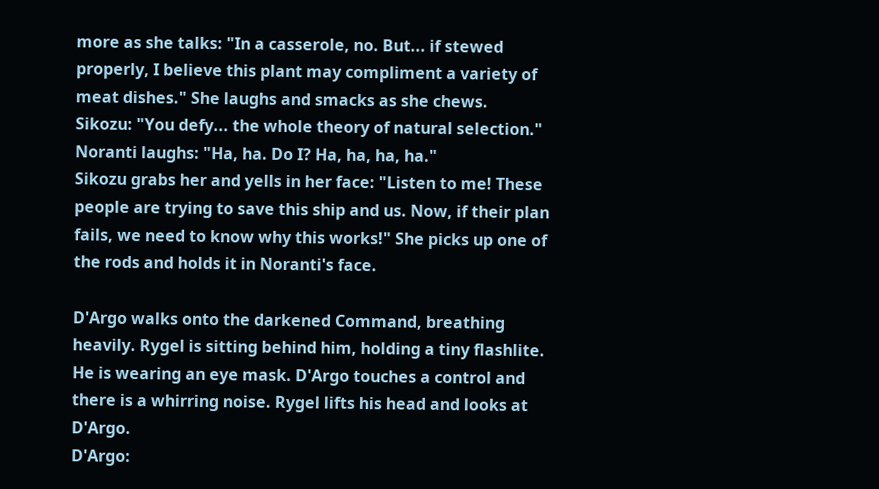more as she talks: "In a casserole, no. But... if stewed properly, I believe this plant may compliment a variety of meat dishes." She laughs and smacks as she chews.
Sikozu: "You defy... the whole theory of natural selection."
Noranti laughs: "Ha, ha. Do I? Ha, ha, ha, ha."
Sikozu grabs her and yells in her face: "Listen to me! These people are trying to save this ship and us. Now, if their plan fails, we need to know why this works!" She picks up one of the rods and holds it in Noranti's face.

D'Argo walks onto the darkened Command, breathing heavily. Rygel is sitting behind him, holding a tiny flashlite. He is wearing an eye mask. D'Argo touches a control and there is a whirring noise. Rygel lifts his head and looks at D'Argo.
D'Argo: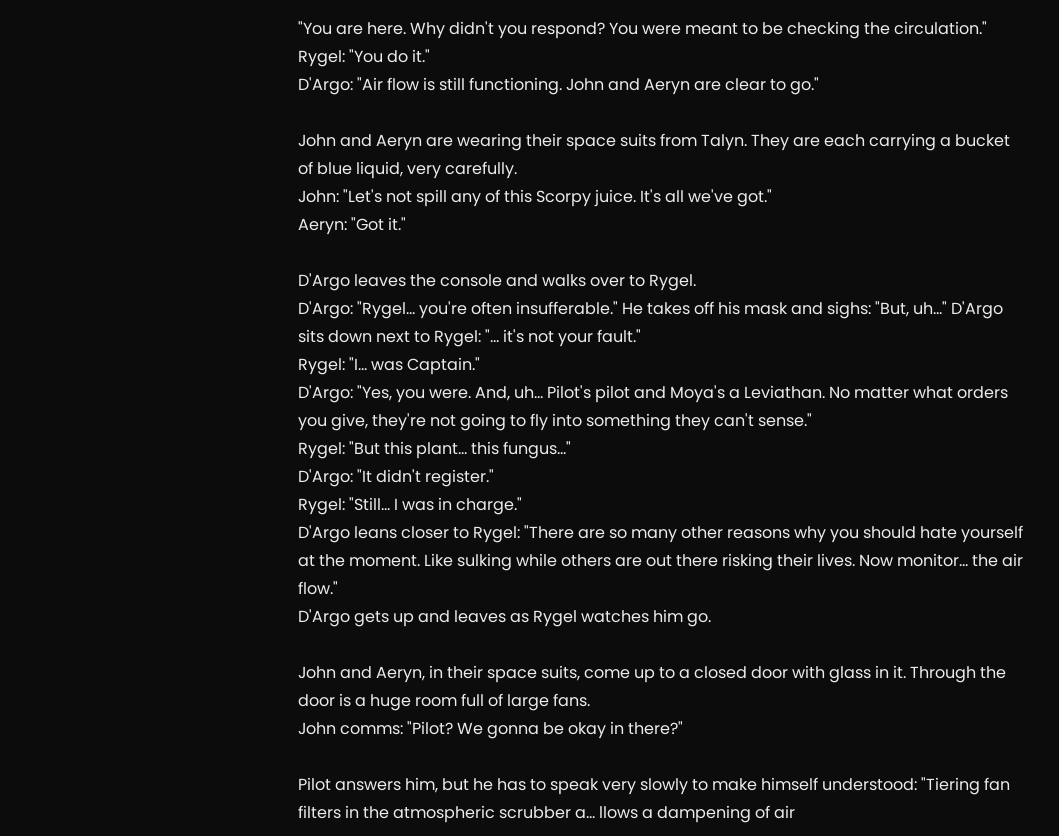"You are here. Why didn't you respond? You were meant to be checking the circulation."
Rygel: "You do it."
D'Argo: "Air flow is still functioning. John and Aeryn are clear to go."

John and Aeryn are wearing their space suits from Talyn. They are each carrying a bucket of blue liquid, very carefully.
John: "Let's not spill any of this Scorpy juice. It's all we've got."
Aeryn: "Got it."

D'Argo leaves the console and walks over to Rygel.
D'Argo: "Rygel... you're often insufferable." He takes off his mask and sighs: "But, uh..." D'Argo sits down next to Rygel: "... it's not your fault."
Rygel: "I... was Captain."
D'Argo: "Yes, you were. And, uh... Pilot's pilot and Moya's a Leviathan. No matter what orders you give, they're not going to fly into something they can't sense."
Rygel: "But this plant... this fungus..."
D'Argo: "It didn't register."
Rygel: "Still... I was in charge."
D'Argo leans closer to Rygel: "There are so many other reasons why you should hate yourself at the moment. Like sulking while others are out there risking their lives. Now monitor... the air flow."
D'Argo gets up and leaves as Rygel watches him go.

John and Aeryn, in their space suits, come up to a closed door with glass in it. Through the door is a huge room full of large fans.
John comms: "Pilot? We gonna be okay in there?"

Pilot answers him, but he has to speak very slowly to make himself understood: "Tiering fan filters in the atmospheric scrubber a... llows a dampening of air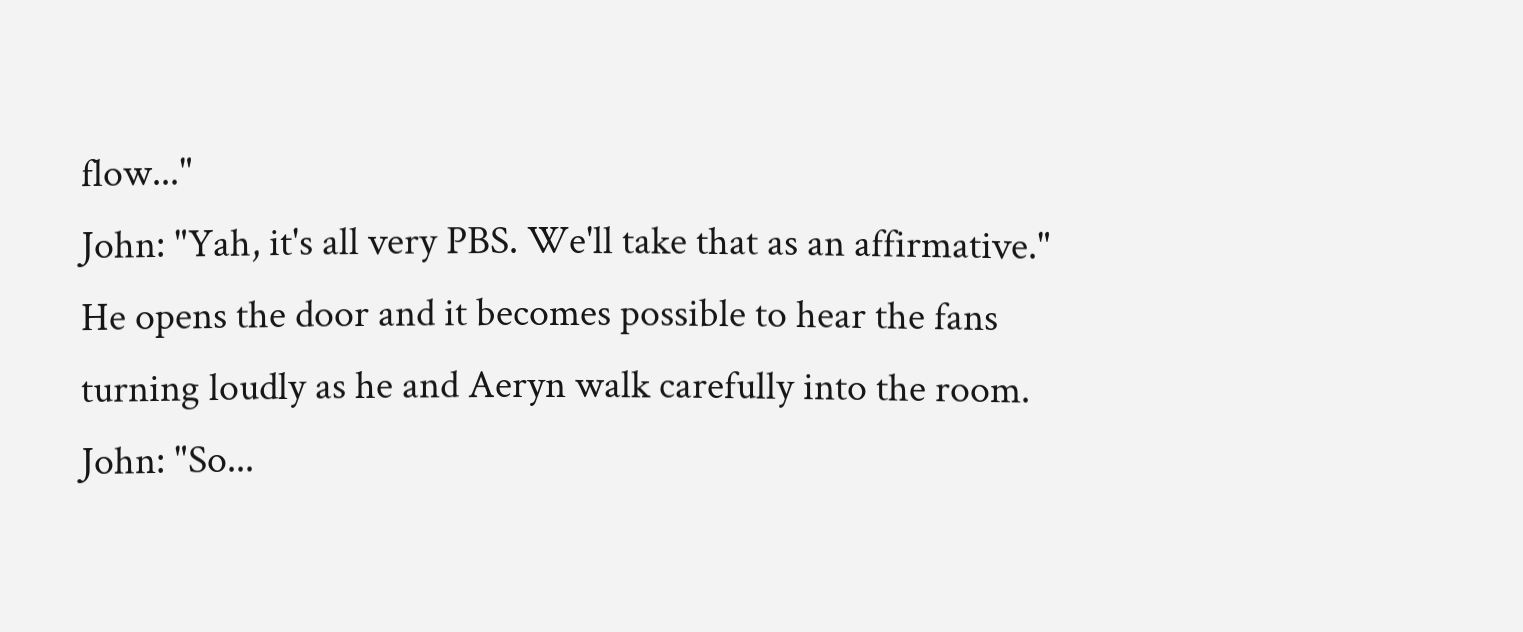flow..."
John: "Yah, it's all very PBS. We'll take that as an affirmative."
He opens the door and it becomes possible to hear the fans turning loudly as he and Aeryn walk carefully into the room.
John: "So...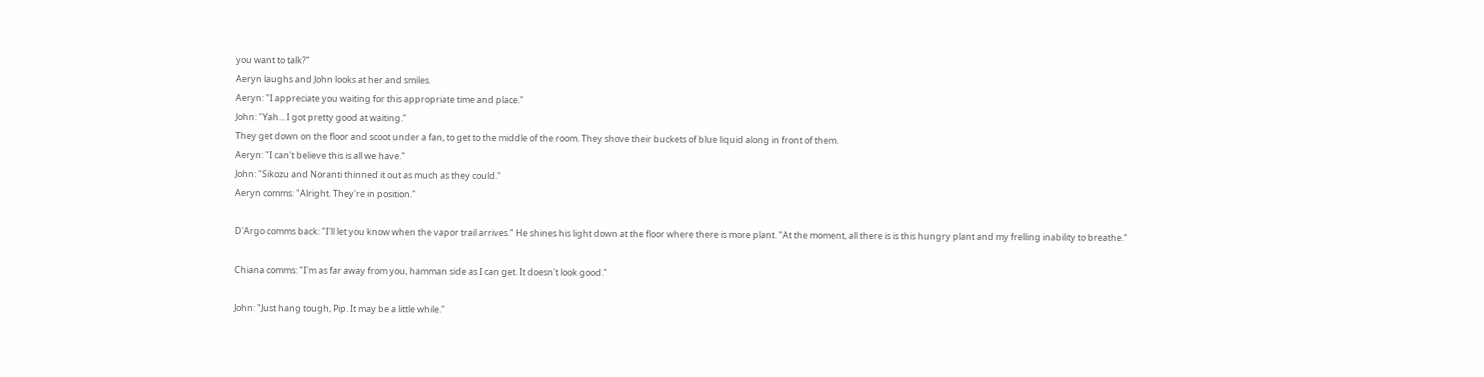you want to talk?"
Aeryn laughs and John looks at her and smiles.
Aeryn: "I appreciate you waiting for this appropriate time and place."
John: "Yah... I got pretty good at waiting."
They get down on the floor and scoot under a fan, to get to the middle of the room. They shove their buckets of blue liquid along in front of them.
Aeryn: "I can't believe this is all we have."
John: "Sikozu and Noranti thinned it out as much as they could."
Aeryn comms: "Alright. They're in position."

D'Argo comms back: "I'll let you know when the vapor trail arrives." He shines his light down at the floor where there is more plant. "At the moment, all there is is this hungry plant and my frelling inability to breathe."

Chiana comms: "I'm as far away from you, hamman side as I can get. It doesn't look good."

John: "Just hang tough, Pip. It may be a little while."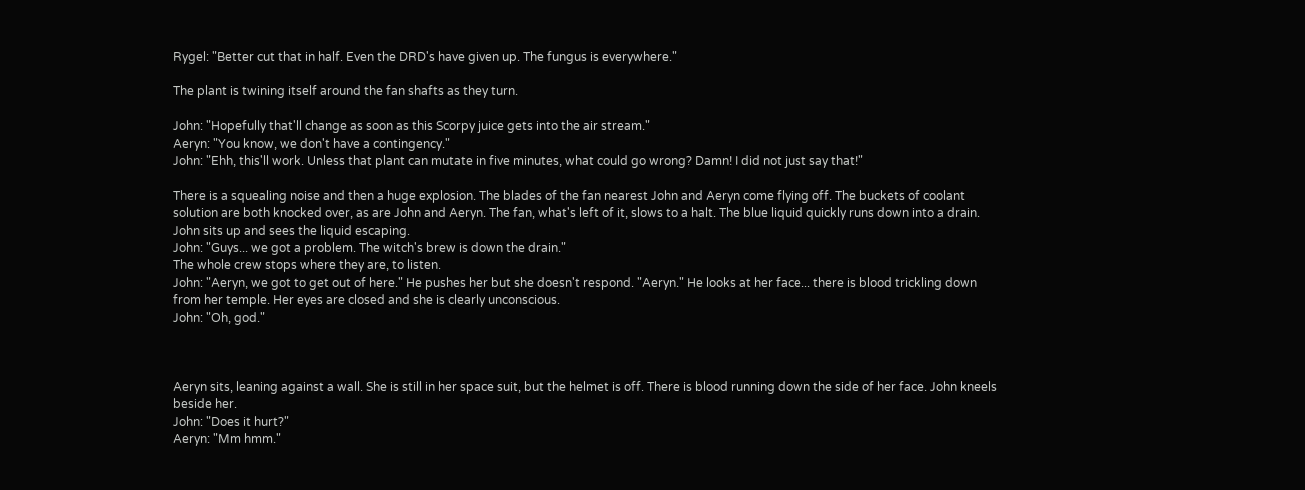Rygel: "Better cut that in half. Even the DRD's have given up. The fungus is everywhere."

The plant is twining itself around the fan shafts as they turn.

John: "Hopefully that'll change as soon as this Scorpy juice gets into the air stream."
Aeryn: "You know, we don't have a contingency."
John: "Ehh, this'll work. Unless that plant can mutate in five minutes, what could go wrong? Damn! I did not just say that!"

There is a squealing noise and then a huge explosion. The blades of the fan nearest John and Aeryn come flying off. The buckets of coolant solution are both knocked over, as are John and Aeryn. The fan, what's left of it, slows to a halt. The blue liquid quickly runs down into a drain. John sits up and sees the liquid escaping.
John: "Guys... we got a problem. The witch's brew is down the drain."
The whole crew stops where they are, to listen.
John: "Aeryn, we got to get out of here." He pushes her but she doesn't respond. "Aeryn." He looks at her face... there is blood trickling down from her temple. Her eyes are closed and she is clearly unconscious.
John: "Oh, god."



Aeryn sits, leaning against a wall. She is still in her space suit, but the helmet is off. There is blood running down the side of her face. John kneels beside her.
John: "Does it hurt?"
Aeryn: "Mm hmm."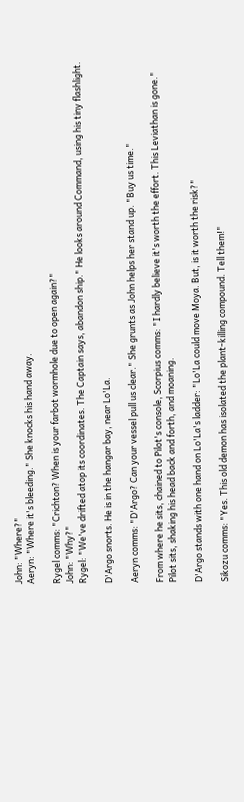John: "Where?"
Aeryn: "Where it's bleeding." She knocks his hand away.

Rygel comms: "Crichton? When is your farbot wormhole due to open again?"
John: "Why?"
Rygel: "We've drifted atop its coordinates. The Captain says, abandon ship." He looks around Command, using his tiny flashlight.

D'Argo snorts. He is in the hangar bay, near Lo'La.

Aeryn comms: "D'Argo? Can your vessel pull us clear." She grunts as John helps her stand up. "Buy us time."

From where he sits, chained to Pilot's console, Scorpius comms: "I hardly believe it's worth the effort. This Leviathan is gone."
Pilot sits, shaking his head back and forth, and moaning.

D'Argo stands with one hand on Lo'La's ladder: "Lo'La could move Moya. But, is it worth the risk?"

Sikozu comms: "Yes. This old demon has isolated the plant-killing compound. Tell them!"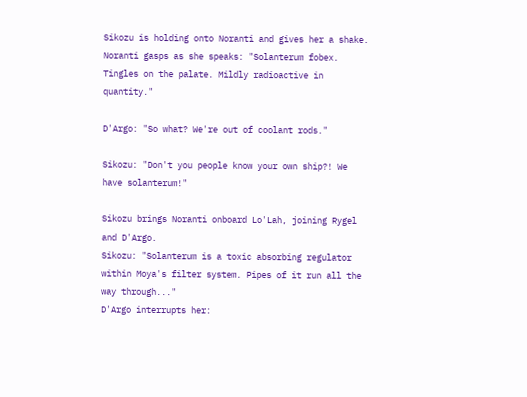Sikozu is holding onto Noranti and gives her a shake.
Noranti gasps as she speaks: "Solanterum fobex. Tingles on the palate. Mildly radioactive in quantity."

D'Argo: "So what? We're out of coolant rods."

Sikozu: "Don't you people know your own ship?! We have solanterum!"

Sikozu brings Noranti onboard Lo'Lah, joining Rygel and D'Argo.
Sikozu: "Solanterum is a toxic absorbing regulator within Moya's filter system. Pipes of it run all the way through..."
D'Argo interrupts her: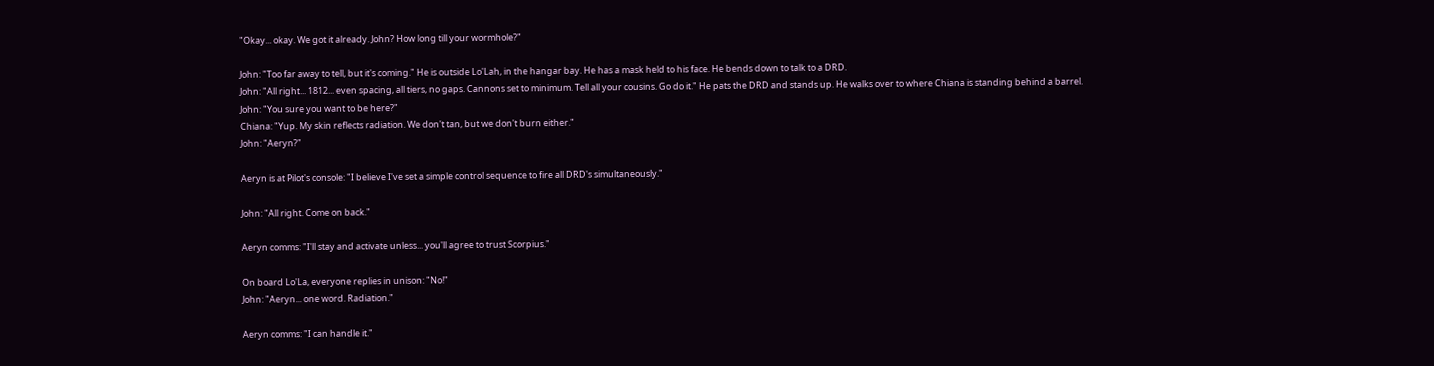"Okay... okay. We got it already. John? How long till your wormhole?"

John: "Too far away to tell, but it's coming." He is outside Lo'Lah, in the hangar bay. He has a mask held to his face. He bends down to talk to a DRD.
John: "All right... 1812... even spacing, all tiers, no gaps. Cannons set to minimum. Tell all your cousins. Go do it." He pats the DRD and stands up. He walks over to where Chiana is standing behind a barrel.
John: "You sure you want to be here?"
Chiana: "Yup. My skin reflects radiation. We don't tan, but we don't burn either."
John: "Aeryn?"

Aeryn is at Pilot's console: "I believe I've set a simple control sequence to fire all DRD's simultaneously."

John: "All right. Come on back."

Aeryn comms: "I'll stay and activate unless... you'll agree to trust Scorpius."

On board Lo'La, everyone replies in unison: "No!"
John: "Aeryn... one word. Radiation."

Aeryn comms: "I can handle it."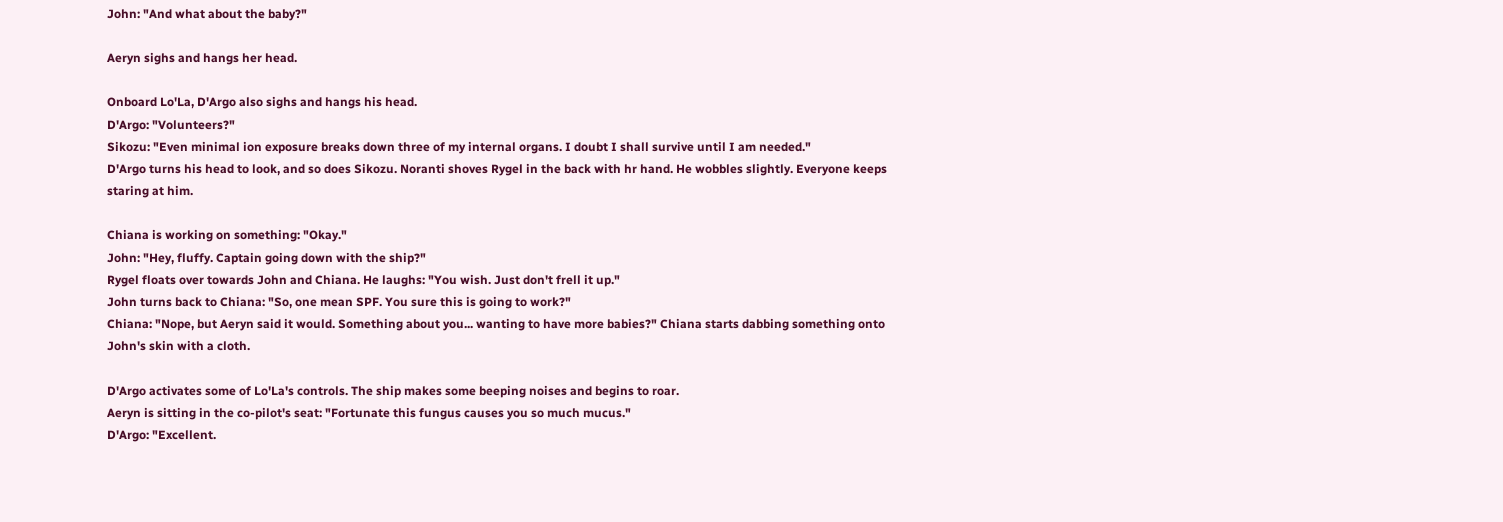John: "And what about the baby?"

Aeryn sighs and hangs her head.

Onboard Lo'La, D'Argo also sighs and hangs his head.
D'Argo: "Volunteers?"
Sikozu: "Even minimal ion exposure breaks down three of my internal organs. I doubt I shall survive until I am needed."
D'Argo turns his head to look, and so does Sikozu. Noranti shoves Rygel in the back with hr hand. He wobbles slightly. Everyone keeps staring at him.

Chiana is working on something: "Okay."
John: "Hey, fluffy. Captain going down with the ship?"
Rygel floats over towards John and Chiana. He laughs: "You wish. Just don't frell it up."
John turns back to Chiana: "So, one mean SPF. You sure this is going to work?"
Chiana: "Nope, but Aeryn said it would. Something about you... wanting to have more babies?" Chiana starts dabbing something onto John's skin with a cloth.

D'Argo activates some of Lo'La's controls. The ship makes some beeping noises and begins to roar.
Aeryn is sitting in the co-pilot's seat: "Fortunate this fungus causes you so much mucus."
D'Argo: "Excellent.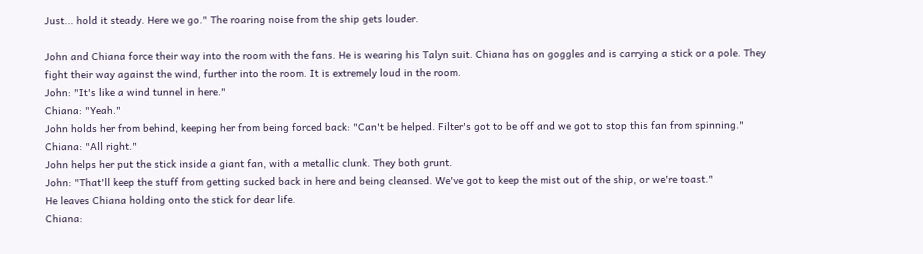Just... hold it steady. Here we go." The roaring noise from the ship gets louder.

John and Chiana force their way into the room with the fans. He is wearing his Talyn suit. Chiana has on goggles and is carrying a stick or a pole. They fight their way against the wind, further into the room. It is extremely loud in the room.
John: "It's like a wind tunnel in here."
Chiana: "Yeah."
John holds her from behind, keeping her from being forced back: "Can't be helped. Filter's got to be off and we got to stop this fan from spinning."
Chiana: "All right."
John helps her put the stick inside a giant fan, with a metallic clunk. They both grunt.
John: "That'll keep the stuff from getting sucked back in here and being cleansed. We've got to keep the mist out of the ship, or we're toast."
He leaves Chiana holding onto the stick for dear life.
Chiana: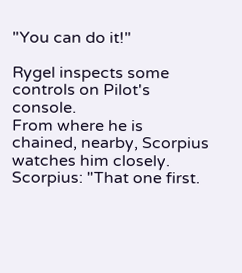"You can do it!"

Rygel inspects some controls on Pilot's console.
From where he is chained, nearby, Scorpius watches him closely.
Scorpius: "That one first.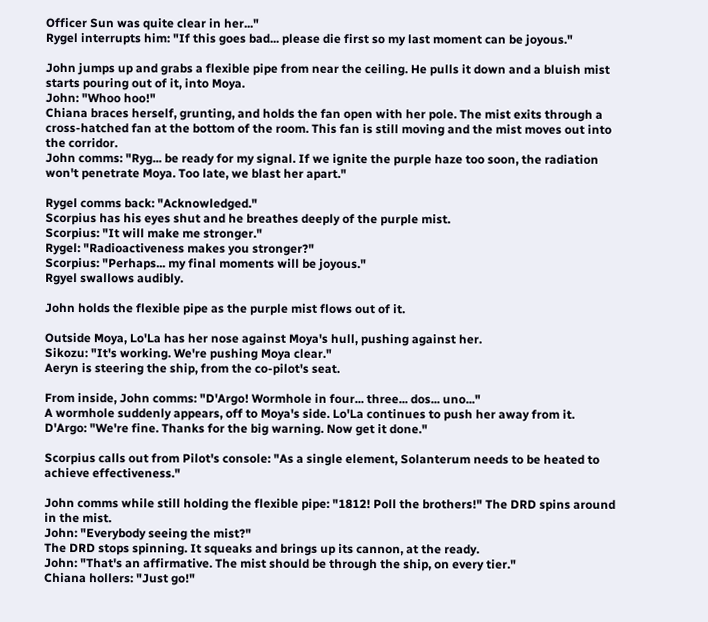Officer Sun was quite clear in her..."
Rygel interrupts him: "If this goes bad... please die first so my last moment can be joyous."

John jumps up and grabs a flexible pipe from near the ceiling. He pulls it down and a bluish mist starts pouring out of it, into Moya.
John: "Whoo hoo!"
Chiana braces herself, grunting, and holds the fan open with her pole. The mist exits through a cross-hatched fan at the bottom of the room. This fan is still moving and the mist moves out into the corridor.
John comms: "Ryg... be ready for my signal. If we ignite the purple haze too soon, the radiation won't penetrate Moya. Too late, we blast her apart."

Rygel comms back: "Acknowledged."
Scorpius has his eyes shut and he breathes deeply of the purple mist.
Scorpius: "It will make me stronger."
Rygel: "Radioactiveness makes you stronger?"
Scorpius: "Perhaps... my final moments will be joyous."
Rgyel swallows audibly.

John holds the flexible pipe as the purple mist flows out of it.

Outside Moya, Lo'La has her nose against Moya's hull, pushing against her.
Sikozu: "It's working. We're pushing Moya clear."
Aeryn is steering the ship, from the co-pilot's seat.

From inside, John comms: "D'Argo! Wormhole in four... three... dos... uno..."
A wormhole suddenly appears, off to Moya's side. Lo'La continues to push her away from it.
D'Argo: "We're fine. Thanks for the big warning. Now get it done."

Scorpius calls out from Pilot's console: "As a single element, Solanterum needs to be heated to achieve effectiveness."

John comms while still holding the flexible pipe: "1812! Poll the brothers!" The DRD spins around in the mist.
John: "Everybody seeing the mist?"
The DRD stops spinning. It squeaks and brings up its cannon, at the ready.
John: "That's an affirmative. The mist should be through the ship, on every tier."
Chiana hollers: "Just go!"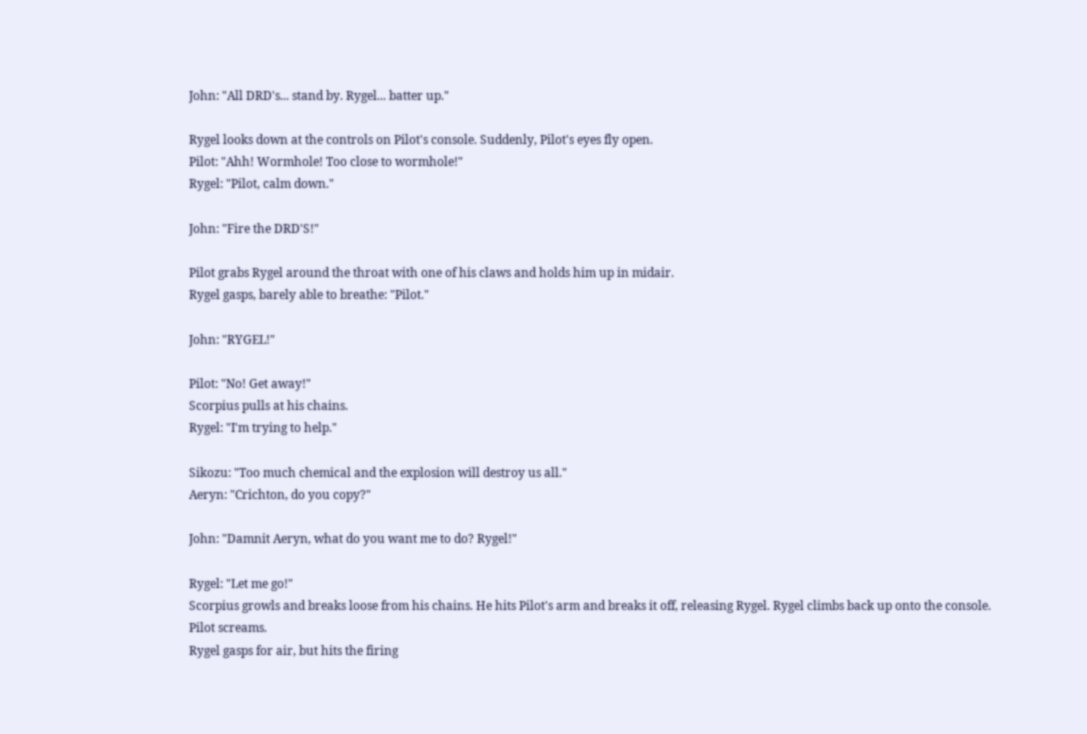John: "All DRD's... stand by. Rygel... batter up."

Rygel looks down at the controls on Pilot's console. Suddenly, Pilot's eyes fly open.
Pilot: "Ahh! Wormhole! Too close to wormhole!"
Rygel: "Pilot, calm down."

John: "Fire the DRD'S!"

Pilot grabs Rygel around the throat with one of his claws and holds him up in midair.
Rygel gasps, barely able to breathe: "Pilot."

John: "RYGEL!"

Pilot: "No! Get away!"
Scorpius pulls at his chains.
Rygel: "I'm trying to help."

Sikozu: "Too much chemical and the explosion will destroy us all."
Aeryn: "Crichton, do you copy?"

John: "Damnit Aeryn, what do you want me to do? Rygel!"

Rygel: "Let me go!"
Scorpius growls and breaks loose from his chains. He hits Pilot's arm and breaks it off, releasing Rygel. Rygel climbs back up onto the console.
Pilot screams.
Rygel gasps for air, but hits the firing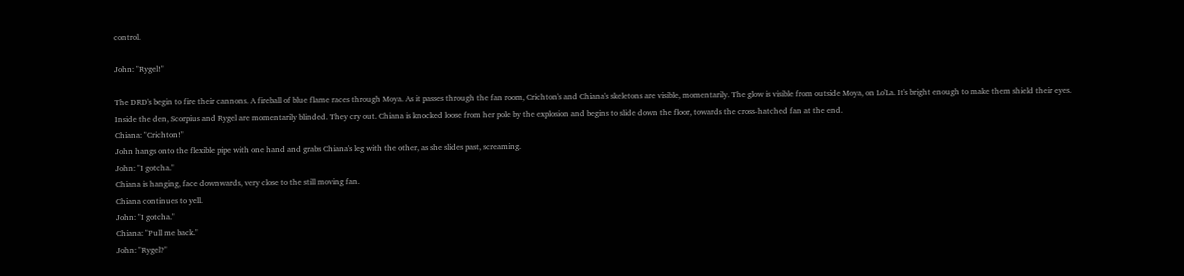control.

John: "Rygel!"

The DRD's begin to fire their cannons. A fireball of blue flame races through Moya. As it passes through the fan room, Crichton's and Chiana's skeletons are visible, momentarily. The glow is visible from outside Moya, on Lo'La. It's bright enough to make them shield their eyes. Inside the den, Scorpius and Rygel are momentarily blinded. They cry out. Chiana is knocked loose from her pole by the explosion and begins to slide down the floor, towards the cross-hatched fan at the end.
Chiana: "Crichton!"
John hangs onto the flexible pipe with one hand and grabs Chiana's leg with the other, as she slides past, screaming.
John: "I gotcha."
Chiana is hanging, face downwards, very close to the still moving fan.
Chiana continues to yell.
John: "I gotcha."
Chiana: "Pull me back."
John: "Rygel?"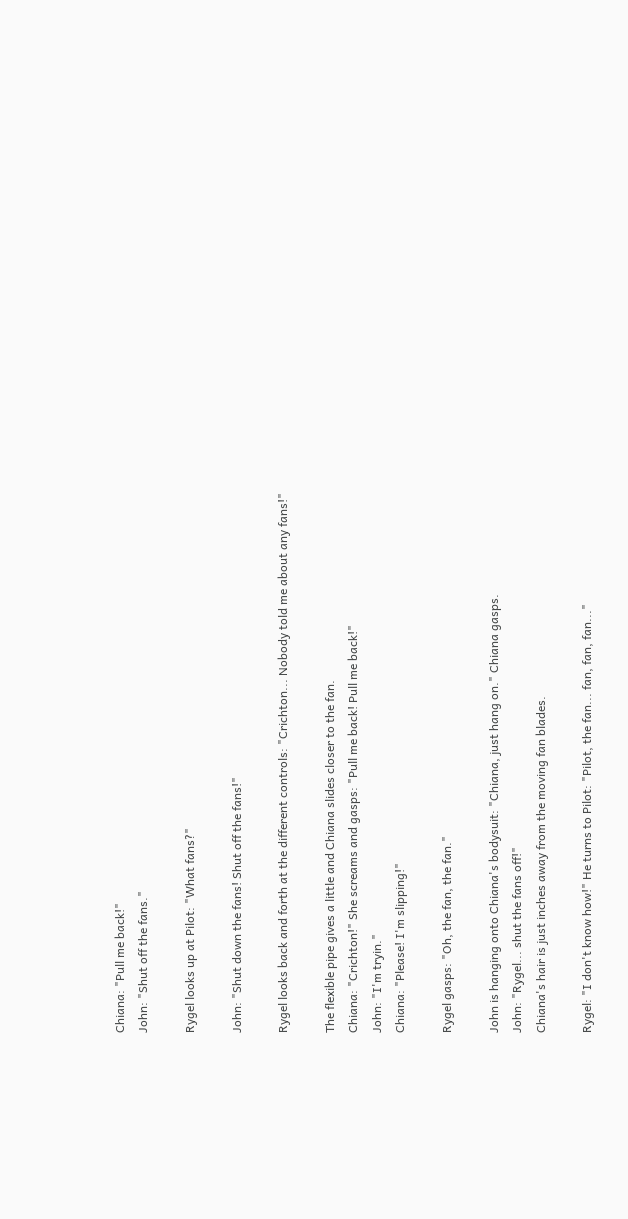Chiana: "Pull me back!"
John: "Shut off the fans."

Rygel looks up at Pilot: "What fans?"

John: "Shut down the fans! Shut off the fans!"

Rygel looks back and forth at the different controls: "Crichton... Nobody told me about any fans!"

The flexible pipe gives a little and Chiana slides closer to the fan.
Chiana: "Crichton!" She screams and gasps: "Pull me back! Pull me back!"
John: "I'm tryin."
Chiana: "Please! I'm slipping!"

Rygel gasps: "Oh, the fan, the fan."

John is hanging onto Chiana's bodysuit: "Chiana, just hang on." Chiana gasps.
John: "Rygel... shut the fans off!"
Chiana's hair is just inches away from the moving fan blades.

Rygel: "I don't know how!" He turns to Pilot: "Pilot, the fan... fan, fan, fan..."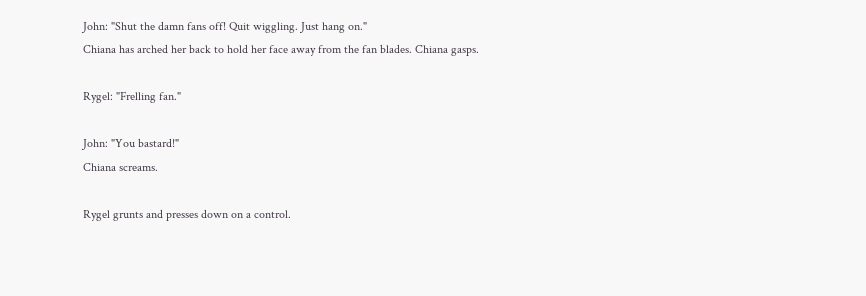John: "Shut the damn fans off! Quit wiggling. Just hang on."
Chiana has arched her back to hold her face away from the fan blades. Chiana gasps.

Rygel: "Frelling fan."

John: "You bastard!"
Chiana screams.

Rygel grunts and presses down on a control.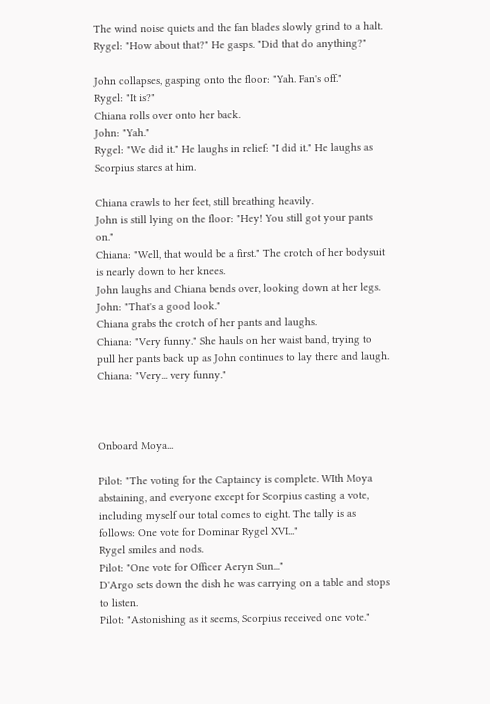The wind noise quiets and the fan blades slowly grind to a halt.
Rygel: "How about that?" He gasps. "Did that do anything?"

John collapses, gasping onto the floor: "Yah. Fan's off."
Rygel: "It is?"
Chiana rolls over onto her back.
John: "Yah."
Rygel: "We did it." He laughs in relief: "I did it." He laughs as Scorpius stares at him.

Chiana crawls to her feet, still breathing heavily.
John is still lying on the floor: "Hey! You still got your pants on."
Chiana: "Well, that would be a first." The crotch of her bodysuit is nearly down to her knees.
John laughs and Chiana bends over, looking down at her legs.
John: "That's a good look."
Chiana grabs the crotch of her pants and laughs.
Chiana: "Very funny." She hauls on her waist band, trying to pull her pants back up as John continues to lay there and laugh.
Chiana: "Very... very funny."



Onboard Moya...

Pilot: "The voting for the Captaincy is complete. WIth Moya abstaining, and everyone except for Scorpius casting a vote, including myself our total comes to eight. The tally is as follows: One vote for Dominar Rygel XVI..."
Rygel smiles and nods.
Pilot: "One vote for Officer Aeryn Sun..."
D'Argo sets down the dish he was carrying on a table and stops to listen.
Pilot: "Astonishing as it seems, Scorpius received one vote."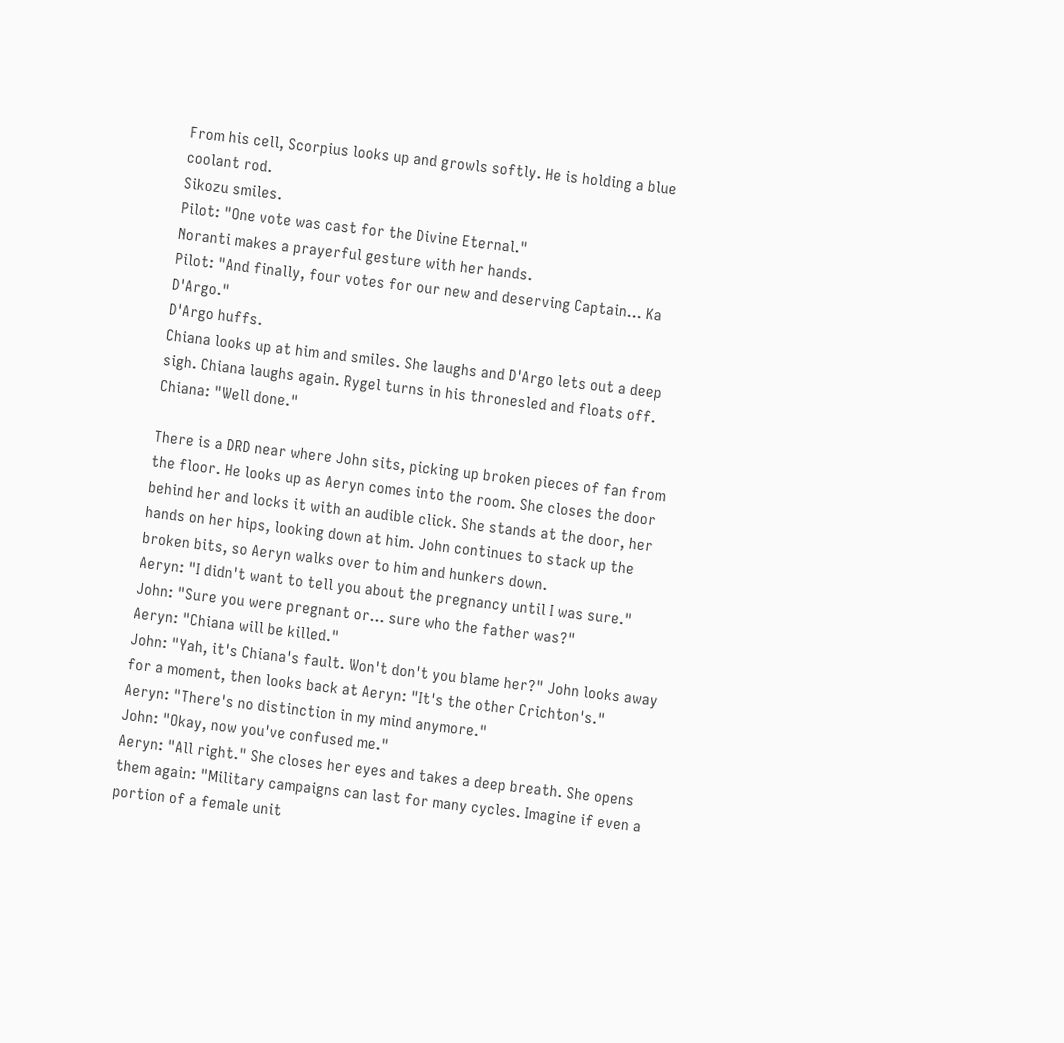From his cell, Scorpius looks up and growls softly. He is holding a blue coolant rod.
Sikozu smiles.
Pilot: "One vote was cast for the Divine Eternal."
Noranti makes a prayerful gesture with her hands.
Pilot: "And finally, four votes for our new and deserving Captain... Ka D'Argo."
D'Argo huffs.
Chiana looks up at him and smiles. She laughs and D'Argo lets out a deep sigh. Chiana laughs again. Rygel turns in his thronesled and floats off.
Chiana: "Well done."

There is a DRD near where John sits, picking up broken pieces of fan from the floor. He looks up as Aeryn comes into the room. She closes the door behind her and locks it with an audible click. She stands at the door, her hands on her hips, looking down at him. John continues to stack up the broken bits, so Aeryn walks over to him and hunkers down.
Aeryn: "I didn't want to tell you about the pregnancy until I was sure."
John: "Sure you were pregnant or... sure who the father was?"
Aeryn: "Chiana will be killed."
John: "Yah, it's Chiana's fault. Won't don't you blame her?" John looks away for a moment, then looks back at Aeryn: "It's the other Crichton's."
Aeryn: "There's no distinction in my mind anymore."
John: "Okay, now you've confused me."
Aeryn: "All right." She closes her eyes and takes a deep breath. She opens them again: "Military campaigns can last for many cycles. Imagine if even a portion of a female unit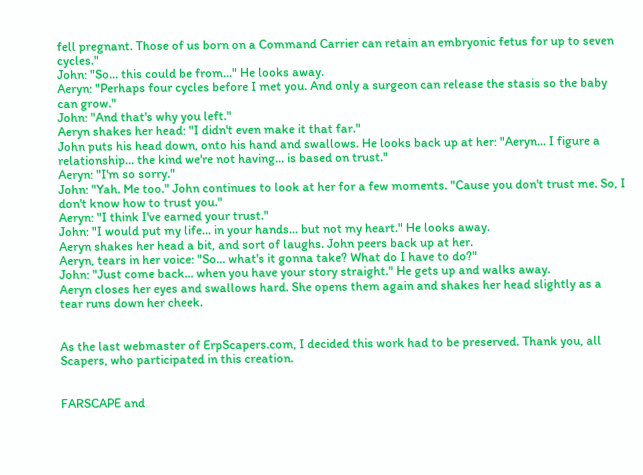fell pregnant. Those of us born on a Command Carrier can retain an embryonic fetus for up to seven cycles."
John: "So... this could be from..." He looks away.
Aeryn: "Perhaps four cycles before I met you. And only a surgeon can release the stasis so the baby can grow."
John: "And that's why you left."
Aeryn shakes her head: "I didn't even make it that far."
John puts his head down, onto his hand and swallows. He looks back up at her: "Aeryn... I figure a relationship... the kind we're not having... is based on trust."
Aeryn: "I'm so sorry."
John: "Yah. Me too." John continues to look at her for a few moments. "Cause you don't trust me. So, I don't know how to trust you."
Aeryn: "I think I've earned your trust."
John: "I would put my life... in your hands... but not my heart." He looks away.
Aeryn shakes her head a bit, and sort of laughs. John peers back up at her.
Aeryn, tears in her voice: "So... what's it gonna take? What do I have to do?"
John: "Just come back... when you have your story straight." He gets up and walks away.
Aeryn closes her eyes and swallows hard. She opens them again and shakes her head slightly as a tear runs down her cheek.


As the last webmaster of ErpScapers.com, I decided this work had to be preserved. Thank you, all Scapers, who participated in this creation.


FARSCAPE and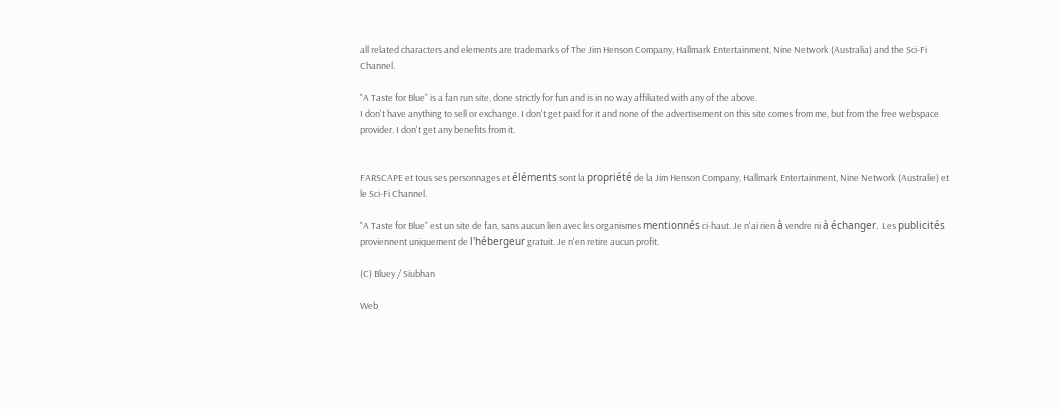all related characters and elements are trademarks of The Jim Henson Company, Hallmark Entertainment, Nine Network (Australia) and the Sci-Fi Channel.

"A Taste for Blue" is a fan run site, done strictly for fun and is in no way affiliated with any of the above.
I don't have anything to sell or exchange. I don't get paid for it and none of the advertisement on this site comes from me, but from the free webspace provider. I don't get any benefits from it.


FARSCAPE et tous ses personnages et éléments sont la propriété de la Jim Henson Company, Hallmark Entertainment, Nine Network (Australie) et le Sci-Fi Channel.

"A Taste for Blue" est un site de fan, sans aucun lien avec les organismes mentionnés ci-haut. Je n'ai rien à vendre ni à échanger. Les publicités proviennent uniquement de l'hébergeur gratuit. Je n'en retire aucun profit.

(C) Bluey / Siubhan

Web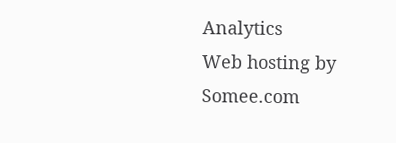Analytics
Web hosting by Somee.com